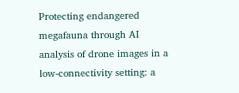Protecting endangered megafauna through AI analysis of drone images in a low-connectivity setting: a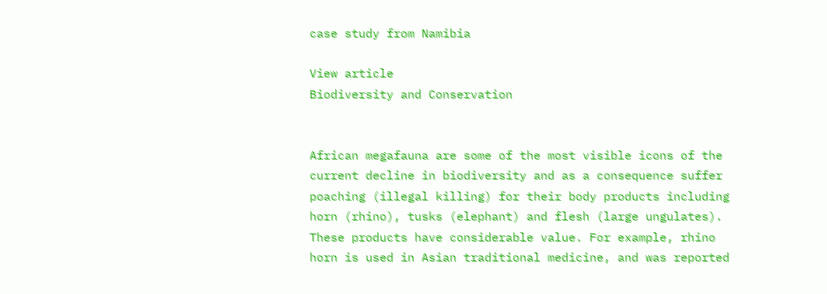case study from Namibia

View article
Biodiversity and Conservation


African megafauna are some of the most visible icons of the current decline in biodiversity and as a consequence suffer poaching (illegal killing) for their body products including horn (rhino), tusks (elephant) and flesh (large ungulates). These products have considerable value. For example, rhino horn is used in Asian traditional medicine, and was reported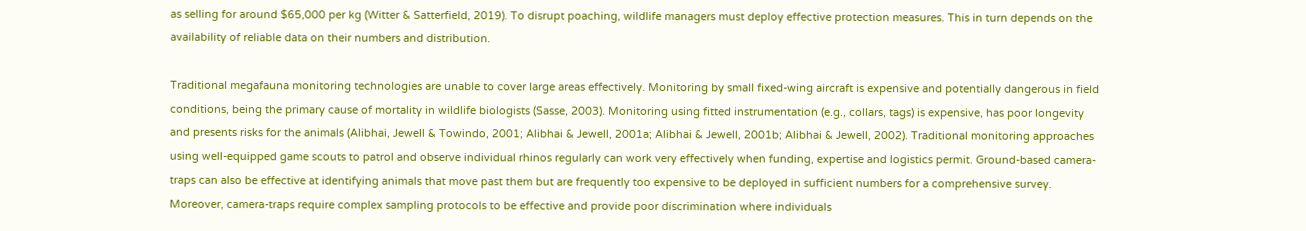as selling for around $65,000 per kg (Witter & Satterfield, 2019). To disrupt poaching, wildlife managers must deploy effective protection measures. This in turn depends on the availability of reliable data on their numbers and distribution.

Traditional megafauna monitoring technologies are unable to cover large areas effectively. Monitoring by small fixed-wing aircraft is expensive and potentially dangerous in field conditions, being the primary cause of mortality in wildlife biologists (Sasse, 2003). Monitoring using fitted instrumentation (e.g., collars, tags) is expensive, has poor longevity and presents risks for the animals (Alibhai, Jewell & Towindo, 2001; Alibhai & Jewell, 2001a; Alibhai & Jewell, 2001b; Alibhai & Jewell, 2002). Traditional monitoring approaches using well-equipped game scouts to patrol and observe individual rhinos regularly can work very effectively when funding, expertise and logistics permit. Ground-based camera-traps can also be effective at identifying animals that move past them but are frequently too expensive to be deployed in sufficient numbers for a comprehensive survey. Moreover, camera-traps require complex sampling protocols to be effective and provide poor discrimination where individuals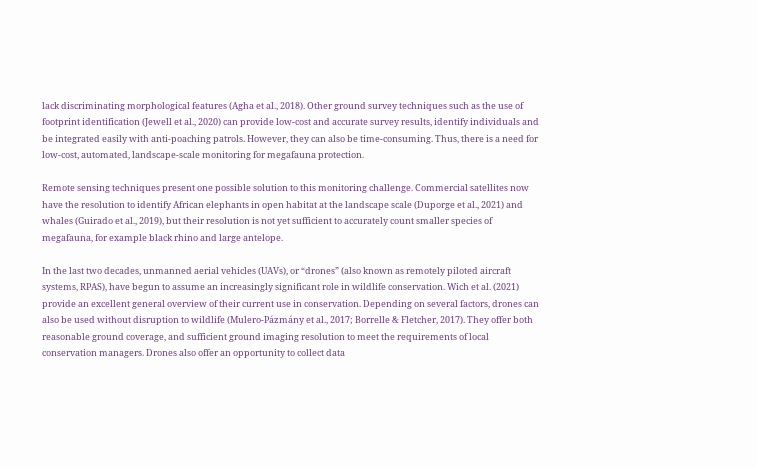lack discriminating morphological features (Agha et al., 2018). Other ground survey techniques such as the use of footprint identification (Jewell et al., 2020) can provide low-cost and accurate survey results, identify individuals and be integrated easily with anti-poaching patrols. However, they can also be time-consuming. Thus, there is a need for low-cost, automated, landscape-scale monitoring for megafauna protection.

Remote sensing techniques present one possible solution to this monitoring challenge. Commercial satellites now have the resolution to identify African elephants in open habitat at the landscape scale (Duporge et al., 2021) and whales (Guirado et al., 2019), but their resolution is not yet sufficient to accurately count smaller species of megafauna, for example black rhino and large antelope.

In the last two decades, unmanned aerial vehicles (UAVs), or “drones” (also known as remotely piloted aircraft systems, RPAS), have begun to assume an increasingly significant role in wildlife conservation. Wich et al. (2021) provide an excellent general overview of their current use in conservation. Depending on several factors, drones can also be used without disruption to wildlife (Mulero-Pázmány et al., 2017; Borrelle & Fletcher, 2017). They offer both reasonable ground coverage, and sufficient ground imaging resolution to meet the requirements of local conservation managers. Drones also offer an opportunity to collect data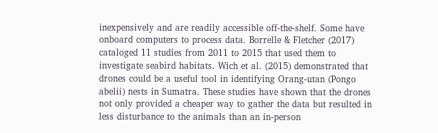inexpensively and are readily accessible off-the-shelf. Some have onboard computers to process data. Borrelle & Fletcher (2017) cataloged 11 studies from 2011 to 2015 that used them to investigate seabird habitats. Wich et al. (2015) demonstrated that drones could be a useful tool in identifying Orang-utan (Pongo abelii) nests in Sumatra. These studies have shown that the drones not only provided a cheaper way to gather the data but resulted in less disturbance to the animals than an in-person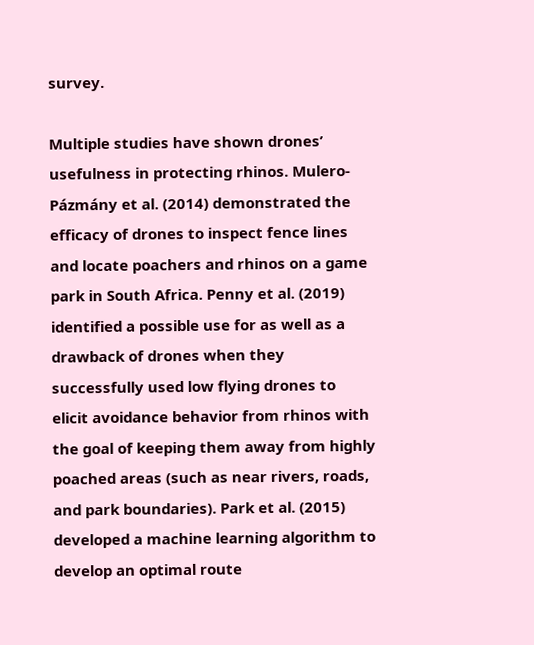survey.

Multiple studies have shown drones’ usefulness in protecting rhinos. Mulero-Pázmány et al. (2014) demonstrated the efficacy of drones to inspect fence lines and locate poachers and rhinos on a game park in South Africa. Penny et al. (2019) identified a possible use for as well as a drawback of drones when they successfully used low flying drones to elicit avoidance behavior from rhinos with the goal of keeping them away from highly poached areas (such as near rivers, roads, and park boundaries). Park et al. (2015) developed a machine learning algorithm to develop an optimal route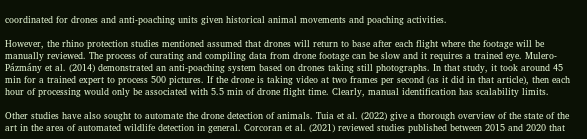coordinated for drones and anti-poaching units given historical animal movements and poaching activities.

However, the rhino protection studies mentioned assumed that drones will return to base after each flight where the footage will be manually reviewed. The process of curating and compiling data from drone footage can be slow and it requires a trained eye. Mulero-Pázmány et al. (2014) demonstrated an anti-poaching system based on drones taking still photographs. In that study, it took around 45 min for a trained expert to process 500 pictures. If the drone is taking video at two frames per second (as it did in that article), then each hour of processing would only be associated with 5.5 min of drone flight time. Clearly, manual identification has scalability limits.

Other studies have also sought to automate the drone detection of animals. Tuia et al. (2022) give a thorough overview of the state of the art in the area of automated wildlife detection in general. Corcoran et al. (2021) reviewed studies published between 2015 and 2020 that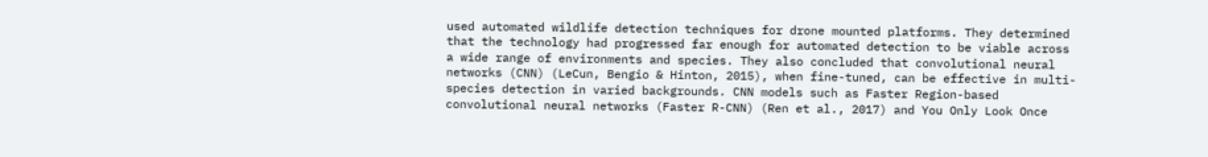used automated wildlife detection techniques for drone mounted platforms. They determined that the technology had progressed far enough for automated detection to be viable across a wide range of environments and species. They also concluded that convolutional neural networks (CNN) (LeCun, Bengio & Hinton, 2015), when fine-tuned, can be effective in multi-species detection in varied backgrounds. CNN models such as Faster Region-based convolutional neural networks (Faster R-CNN) (Ren et al., 2017) and You Only Look Once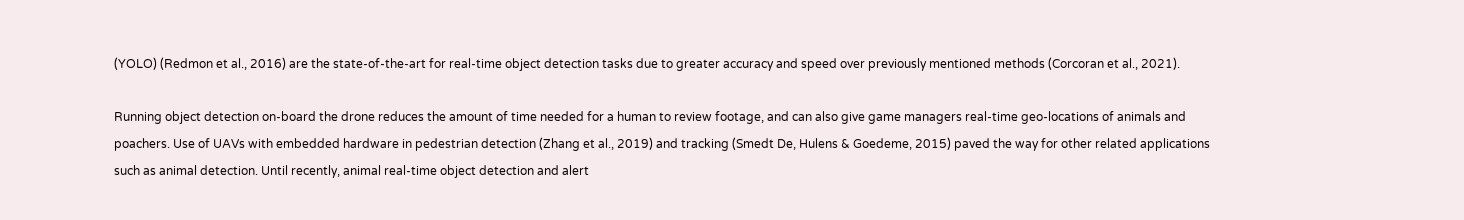(YOLO) (Redmon et al., 2016) are the state-of-the-art for real-time object detection tasks due to greater accuracy and speed over previously mentioned methods (Corcoran et al., 2021).

Running object detection on-board the drone reduces the amount of time needed for a human to review footage, and can also give game managers real-time geo-locations of animals and poachers. Use of UAVs with embedded hardware in pedestrian detection (Zhang et al., 2019) and tracking (Smedt De, Hulens & Goedeme, 2015) paved the way for other related applications such as animal detection. Until recently, animal real-time object detection and alert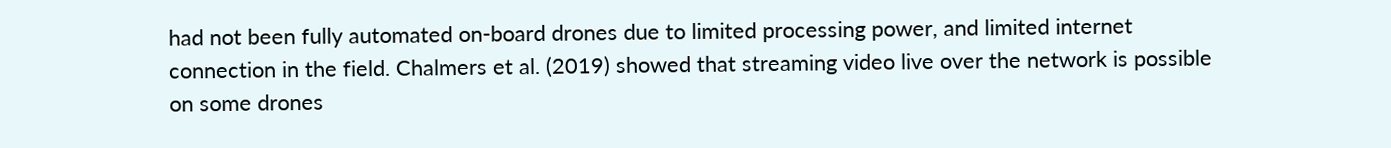had not been fully automated on-board drones due to limited processing power, and limited internet connection in the field. Chalmers et al. (2019) showed that streaming video live over the network is possible on some drones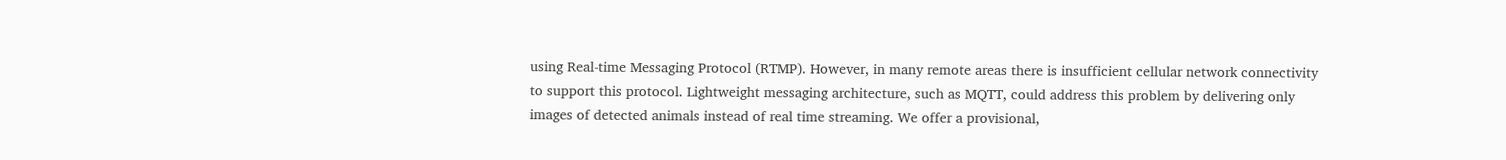using Real-time Messaging Protocol (RTMP). However, in many remote areas there is insufficient cellular network connectivity to support this protocol. Lightweight messaging architecture, such as MQTT, could address this problem by delivering only images of detected animals instead of real time streaming. We offer a provisional,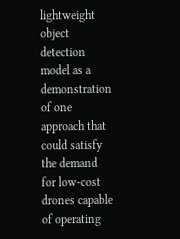lightweight object detection model as a demonstration of one approach that could satisfy the demand for low-cost drones capable of operating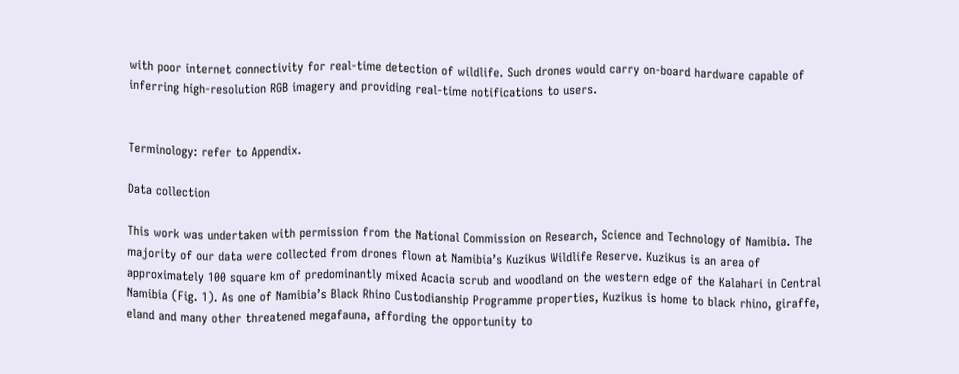with poor internet connectivity for real-time detection of wildlife. Such drones would carry on-board hardware capable of inferring high-resolution RGB imagery and providing real-time notifications to users.


Terminology: refer to Appendix.

Data collection

This work was undertaken with permission from the National Commission on Research, Science and Technology of Namibia. The majority of our data were collected from drones flown at Namibia’s Kuzikus Wildlife Reserve. Kuzikus is an area of approximately 100 square km of predominantly mixed Acacia scrub and woodland on the western edge of the Kalahari in Central Namibia (Fig. 1). As one of Namibia’s Black Rhino Custodianship Programme properties, Kuzikus is home to black rhino, giraffe, eland and many other threatened megafauna, affording the opportunity to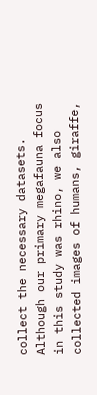collect the necessary datasets. Although our primary megafauna focus in this study was rhino, we also collected images of humans, giraffe,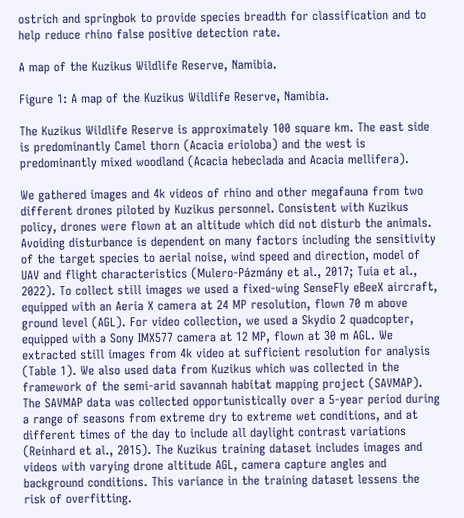ostrich and springbok to provide species breadth for classification and to help reduce rhino false positive detection rate.

A map of the Kuzikus Wildlife Reserve, Namibia.

Figure 1: A map of the Kuzikus Wildlife Reserve, Namibia.

The Kuzikus Wildlife Reserve is approximately 100 square km. The east side is predominantly Camel thorn (Acacia erioloba) and the west is predominantly mixed woodland (Acacia hebeclada and Acacia mellifera).

We gathered images and 4k videos of rhino and other megafauna from two different drones piloted by Kuzikus personnel. Consistent with Kuzikus policy, drones were flown at an altitude which did not disturb the animals. Avoiding disturbance is dependent on many factors including the sensitivity of the target species to aerial noise, wind speed and direction, model of UAV and flight characteristics (Mulero-Pázmány et al., 2017; Tuia et al., 2022). To collect still images we used a fixed-wing SenseFly eBeeX aircraft, equipped with an Aeria X camera at 24 MP resolution, flown 70 m above ground level (AGL). For video collection, we used a Skydio 2 quadcopter, equipped with a Sony IMX577 camera at 12 MP, flown at 30 m AGL. We extracted still images from 4k video at sufficient resolution for analysis (Table 1). We also used data from Kuzikus which was collected in the framework of the semi-arid savannah habitat mapping project (SAVMAP). The SAVMAP data was collected opportunistically over a 5-year period during a range of seasons from extreme dry to extreme wet conditions, and at different times of the day to include all daylight contrast variations (Reinhard et al., 2015). The Kuzikus training dataset includes images and videos with varying drone altitude AGL, camera capture angles and background conditions. This variance in the training dataset lessens the risk of overfitting.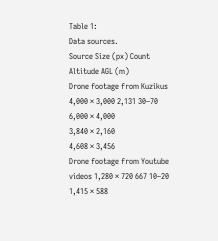Table 1:
Data sources.
Source Size (px) Count Altitude AGL (m)
Drone footage from Kuzikus 4,000 × 3,000 2,131 30–70
6,000 × 4,000
3,840 × 2,160
4,608 × 3,456
Drone footage from Youtube videos 1,280 × 720 667 10–20
1,415 × 588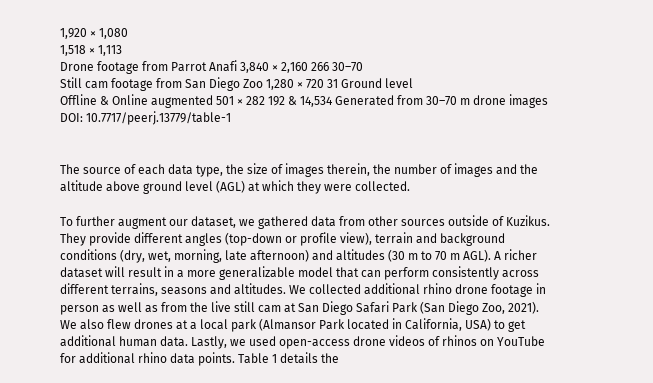1,920 × 1,080
1,518 × 1,113
Drone footage from Parrot Anafi 3,840 × 2,160 266 30–70
Still cam footage from San Diego Zoo 1,280 × 720 31 Ground level
Offline & Online augmented 501 × 282 192 & 14,534 Generated from 30–70 m drone images
DOI: 10.7717/peerj.13779/table-1


The source of each data type, the size of images therein, the number of images and the altitude above ground level (AGL) at which they were collected.

To further augment our dataset, we gathered data from other sources outside of Kuzikus. They provide different angles (top-down or profile view), terrain and background conditions (dry, wet, morning, late afternoon) and altitudes (30 m to 70 m AGL). A richer dataset will result in a more generalizable model that can perform consistently across different terrains, seasons and altitudes. We collected additional rhino drone footage in person as well as from the live still cam at San Diego Safari Park (San Diego Zoo, 2021). We also flew drones at a local park (Almansor Park located in California, USA) to get additional human data. Lastly, we used open-access drone videos of rhinos on YouTube for additional rhino data points. Table 1 details the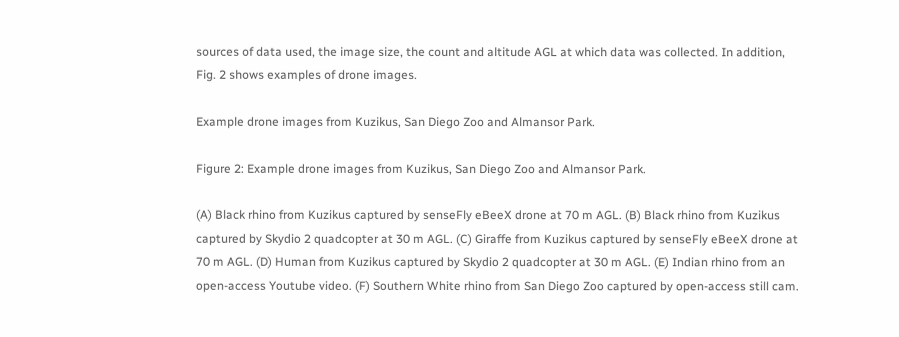sources of data used, the image size, the count and altitude AGL at which data was collected. In addition, Fig. 2 shows examples of drone images.

Example drone images from Kuzikus, San Diego Zoo and Almansor Park.

Figure 2: Example drone images from Kuzikus, San Diego Zoo and Almansor Park.

(A) Black rhino from Kuzikus captured by senseFly eBeeX drone at 70 m AGL. (B) Black rhino from Kuzikus captured by Skydio 2 quadcopter at 30 m AGL. (C) Giraffe from Kuzikus captured by senseFly eBeeX drone at 70 m AGL. (D) Human from Kuzikus captured by Skydio 2 quadcopter at 30 m AGL. (E) Indian rhino from an open-access Youtube video. (F) Southern White rhino from San Diego Zoo captured by open-access still cam.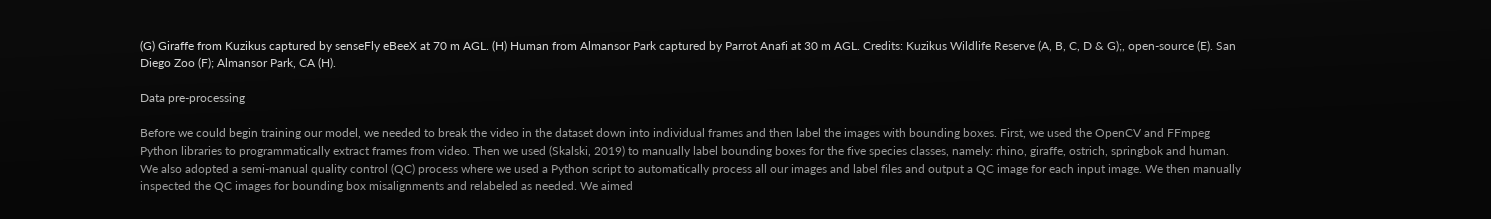(G) Giraffe from Kuzikus captured by senseFly eBeeX at 70 m AGL. (H) Human from Almansor Park captured by Parrot Anafi at 30 m AGL. Credits: Kuzikus Wildlife Reserve (A, B, C, D & G);, open-source (E). San Diego Zoo (F); Almansor Park, CA (H).

Data pre-processing

Before we could begin training our model, we needed to break the video in the dataset down into individual frames and then label the images with bounding boxes. First, we used the OpenCV and FFmpeg Python libraries to programmatically extract frames from video. Then we used (Skalski, 2019) to manually label bounding boxes for the five species classes, namely: rhino, giraffe, ostrich, springbok and human. We also adopted a semi-manual quality control (QC) process where we used a Python script to automatically process all our images and label files and output a QC image for each input image. We then manually inspected the QC images for bounding box misalignments and relabeled as needed. We aimed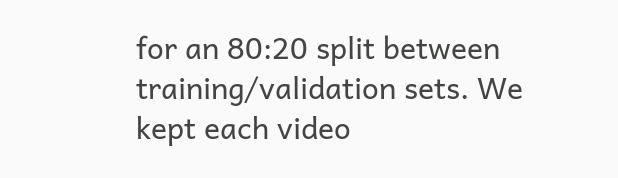for an 80:20 split between training/validation sets. We kept each video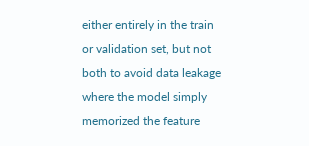either entirely in the train or validation set, but not both to avoid data leakage where the model simply memorized the feature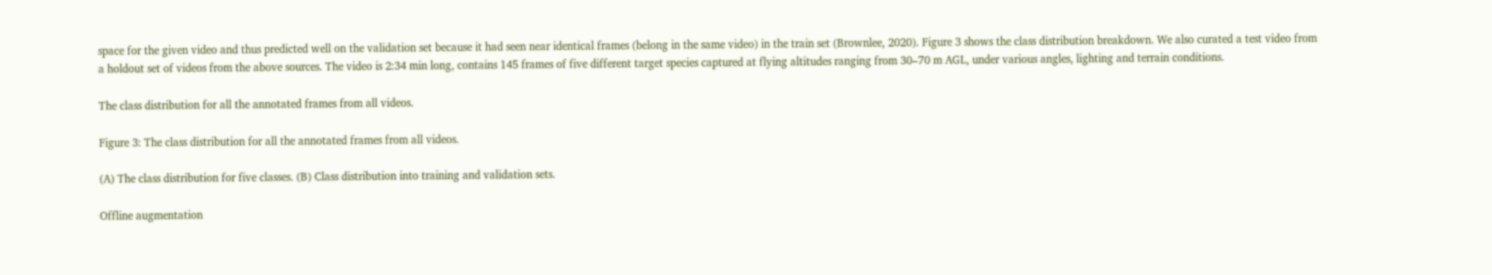space for the given video and thus predicted well on the validation set because it had seen near identical frames (belong in the same video) in the train set (Brownlee, 2020). Figure 3 shows the class distribution breakdown. We also curated a test video from a holdout set of videos from the above sources. The video is 2:34 min long, contains 145 frames of five different target species captured at flying altitudes ranging from 30–70 m AGL, under various angles, lighting and terrain conditions.

The class distribution for all the annotated frames from all videos.

Figure 3: The class distribution for all the annotated frames from all videos.

(A) The class distribution for five classes. (B) Class distribution into training and validation sets.

Offline augmentation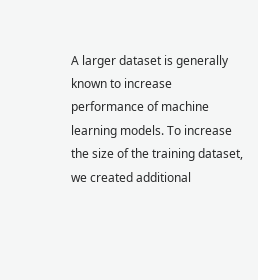A larger dataset is generally known to increase performance of machine learning models. To increase the size of the training dataset, we created additional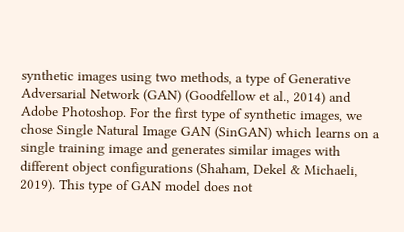synthetic images using two methods, a type of Generative Adversarial Network (GAN) (Goodfellow et al., 2014) and Adobe Photoshop. For the first type of synthetic images, we chose Single Natural Image GAN (SinGAN) which learns on a single training image and generates similar images with different object configurations (Shaham, Dekel & Michaeli, 2019). This type of GAN model does not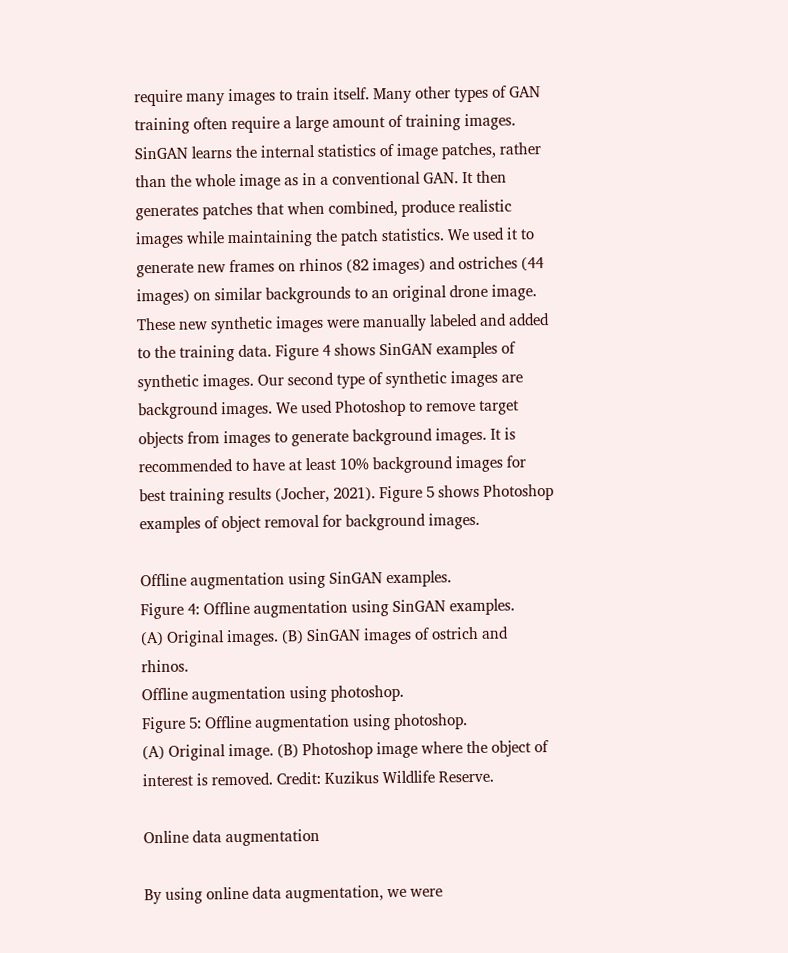require many images to train itself. Many other types of GAN training often require a large amount of training images. SinGAN learns the internal statistics of image patches, rather than the whole image as in a conventional GAN. It then generates patches that when combined, produce realistic images while maintaining the patch statistics. We used it to generate new frames on rhinos (82 images) and ostriches (44 images) on similar backgrounds to an original drone image. These new synthetic images were manually labeled and added to the training data. Figure 4 shows SinGAN examples of synthetic images. Our second type of synthetic images are background images. We used Photoshop to remove target objects from images to generate background images. It is recommended to have at least 10% background images for best training results (Jocher, 2021). Figure 5 shows Photoshop examples of object removal for background images.

Offline augmentation using SinGAN examples.
Figure 4: Offline augmentation using SinGAN examples.
(A) Original images. (B) SinGAN images of ostrich and rhinos.
Offline augmentation using photoshop.
Figure 5: Offline augmentation using photoshop.
(A) Original image. (B) Photoshop image where the object of interest is removed. Credit: Kuzikus Wildlife Reserve.

Online data augmentation

By using online data augmentation, we were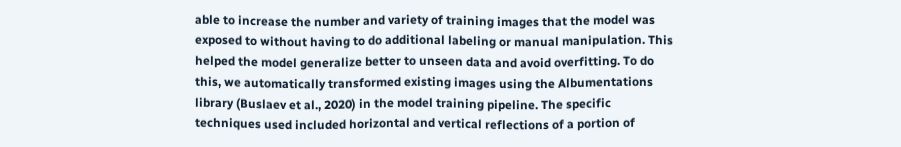able to increase the number and variety of training images that the model was exposed to without having to do additional labeling or manual manipulation. This helped the model generalize better to unseen data and avoid overfitting. To do this, we automatically transformed existing images using the Albumentations library (Buslaev et al., 2020) in the model training pipeline. The specific techniques used included horizontal and vertical reflections of a portion of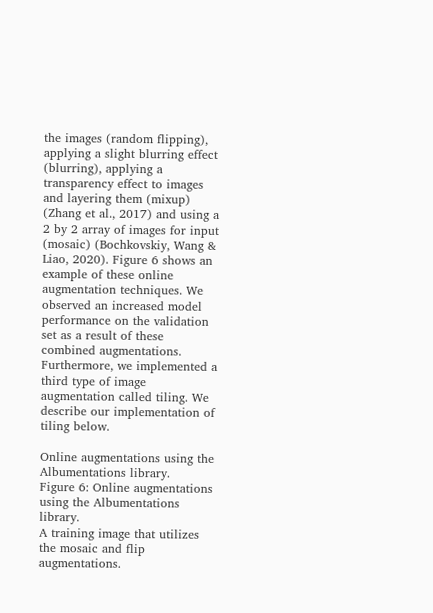the images (random flipping), applying a slight blurring effect (blurring), applying a transparency effect to images and layering them (mixup) (Zhang et al., 2017) and using a 2 by 2 array of images for input (mosaic) (Bochkovskiy, Wang & Liao, 2020). Figure 6 shows an example of these online augmentation techniques. We observed an increased model performance on the validation set as a result of these combined augmentations. Furthermore, we implemented a third type of image augmentation called tiling. We describe our implementation of tiling below.

Online augmentations using the Albumentations library.
Figure 6: Online augmentations using the Albumentations library.
A training image that utilizes the mosaic and flip augmentations.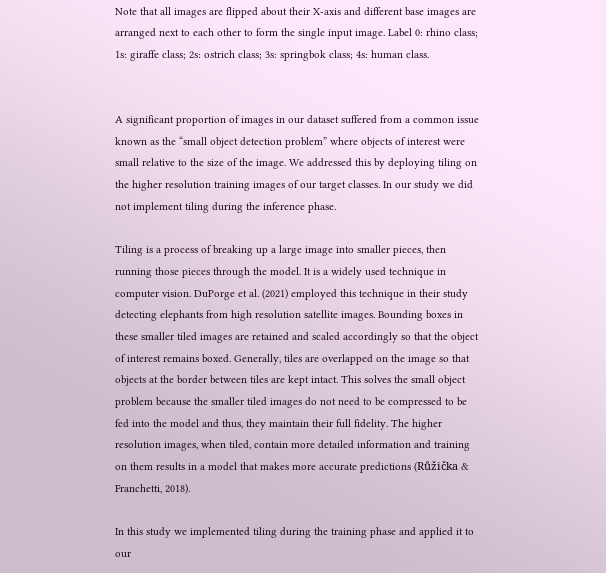Note that all images are flipped about their X-axis and different base images are arranged next to each other to form the single input image. Label 0: rhino class; 1s: giraffe class; 2s: ostrich class; 3s: springbok class; 4s: human class.


A significant proportion of images in our dataset suffered from a common issue known as the “small object detection problem” where objects of interest were small relative to the size of the image. We addressed this by deploying tiling on the higher resolution training images of our target classes. In our study we did not implement tiling during the inference phase.

Tiling is a process of breaking up a large image into smaller pieces, then running those pieces through the model. It is a widely used technique in computer vision. DuPorge et al. (2021) employed this technique in their study detecting elephants from high resolution satellite images. Bounding boxes in these smaller tiled images are retained and scaled accordingly so that the object of interest remains boxed. Generally, tiles are overlapped on the image so that objects at the border between tiles are kept intact. This solves the small object problem because the smaller tiled images do not need to be compressed to be fed into the model and thus, they maintain their full fidelity. The higher resolution images, when tiled, contain more detailed information and training on them results in a model that makes more accurate predictions (Růžička & Franchetti, 2018).

In this study we implemented tiling during the training phase and applied it to our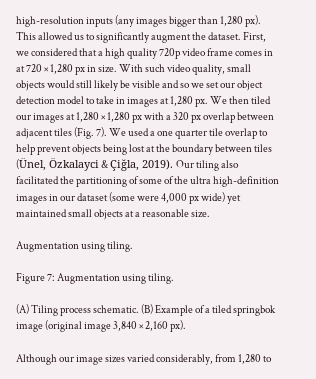high-resolution inputs (any images bigger than 1,280 px). This allowed us to significantly augment the dataset. First, we considered that a high quality 720p video frame comes in at 720 × 1,280 px in size. With such video quality, small objects would still likely be visible and so we set our object detection model to take in images at 1,280 px. We then tiled our images at 1,280 × 1,280 px with a 320 px overlap between adjacent tiles (Fig. 7). We used a one quarter tile overlap to help prevent objects being lost at the boundary between tiles (Ünel, Özkalayci & Çiğla, 2019). Our tiling also facilitated the partitioning of some of the ultra high-definition images in our dataset (some were 4,000 px wide) yet maintained small objects at a reasonable size.

Augmentation using tiling.

Figure 7: Augmentation using tiling.

(A) Tiling process schematic. (B) Example of a tiled springbok image (original image 3,840 × 2,160 px).

Although our image sizes varied considerably, from 1,280 to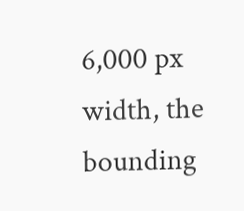6,000 px width, the bounding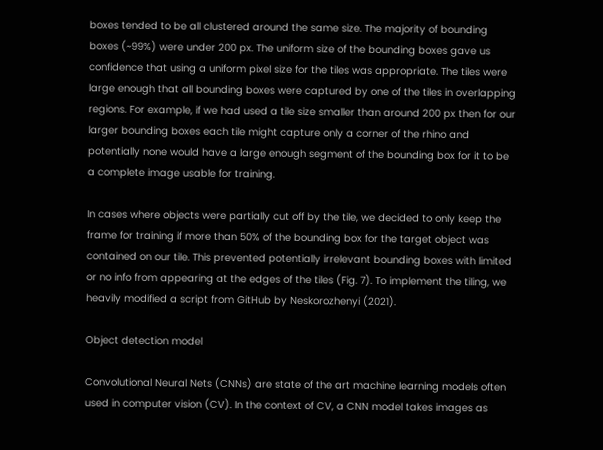boxes tended to be all clustered around the same size. The majority of bounding boxes (~99%) were under 200 px. The uniform size of the bounding boxes gave us confidence that using a uniform pixel size for the tiles was appropriate. The tiles were large enough that all bounding boxes were captured by one of the tiles in overlapping regions. For example, if we had used a tile size smaller than around 200 px then for our larger bounding boxes each tile might capture only a corner of the rhino and potentially none would have a large enough segment of the bounding box for it to be a complete image usable for training.

In cases where objects were partially cut off by the tile, we decided to only keep the frame for training if more than 50% of the bounding box for the target object was contained on our tile. This prevented potentially irrelevant bounding boxes with limited or no info from appearing at the edges of the tiles (Fig. 7). To implement the tiling, we heavily modified a script from GitHub by Neskorozhenyi (2021).

Object detection model

Convolutional Neural Nets (CNNs) are state of the art machine learning models often used in computer vision (CV). In the context of CV, a CNN model takes images as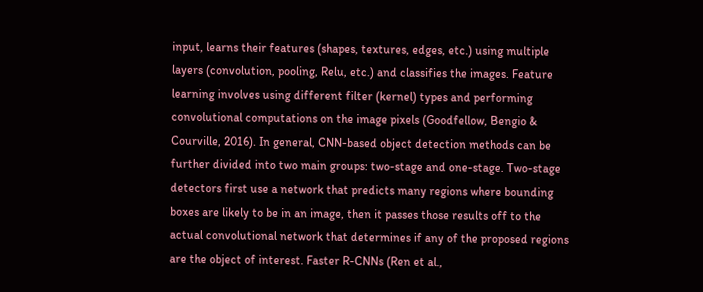input, learns their features (shapes, textures, edges, etc.) using multiple layers (convolution, pooling, Relu, etc.) and classifies the images. Feature learning involves using different filter (kernel) types and performing convolutional computations on the image pixels (Goodfellow, Bengio & Courville, 2016). In general, CNN-based object detection methods can be further divided into two main groups: two-stage and one-stage. Two-stage detectors first use a network that predicts many regions where bounding boxes are likely to be in an image, then it passes those results off to the actual convolutional network that determines if any of the proposed regions are the object of interest. Faster R-CNNs (Ren et al.,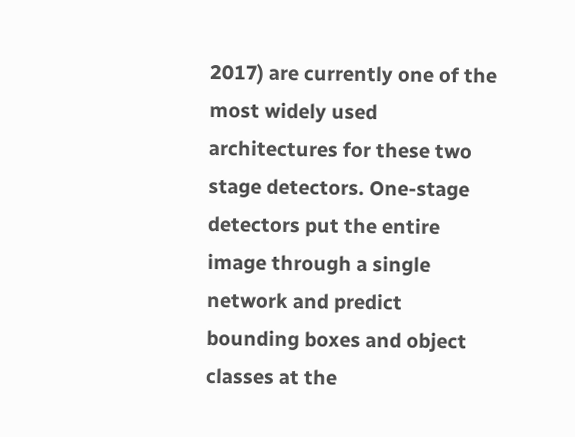2017) are currently one of the most widely used architectures for these two stage detectors. One-stage detectors put the entire image through a single network and predict bounding boxes and object classes at the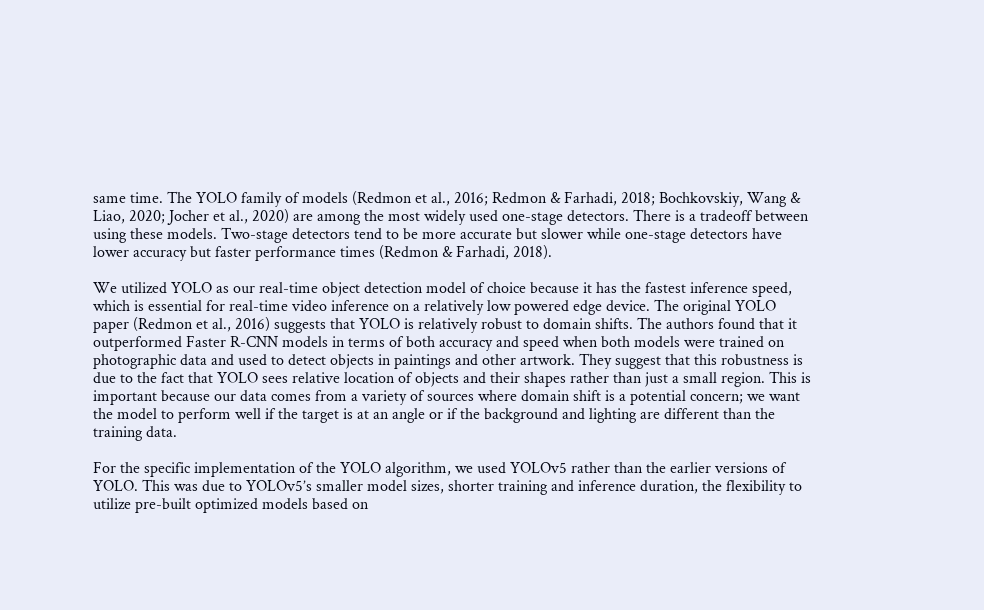same time. The YOLO family of models (Redmon et al., 2016; Redmon & Farhadi, 2018; Bochkovskiy, Wang & Liao, 2020; Jocher et al., 2020) are among the most widely used one-stage detectors. There is a tradeoff between using these models. Two-stage detectors tend to be more accurate but slower while one-stage detectors have lower accuracy but faster performance times (Redmon & Farhadi, 2018).

We utilized YOLO as our real-time object detection model of choice because it has the fastest inference speed, which is essential for real-time video inference on a relatively low powered edge device. The original YOLO paper (Redmon et al., 2016) suggests that YOLO is relatively robust to domain shifts. The authors found that it outperformed Faster R-CNN models in terms of both accuracy and speed when both models were trained on photographic data and used to detect objects in paintings and other artwork. They suggest that this robustness is due to the fact that YOLO sees relative location of objects and their shapes rather than just a small region. This is important because our data comes from a variety of sources where domain shift is a potential concern; we want the model to perform well if the target is at an angle or if the background and lighting are different than the training data.

For the specific implementation of the YOLO algorithm, we used YOLOv5 rather than the earlier versions of YOLO. This was due to YOLOv5’s smaller model sizes, shorter training and inference duration, the flexibility to utilize pre-built optimized models based on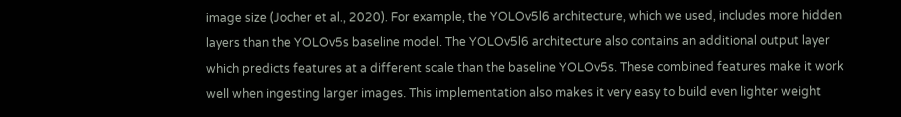image size (Jocher et al., 2020). For example, the YOLOv5l6 architecture, which we used, includes more hidden layers than the YOLOv5s baseline model. The YOLOv5l6 architecture also contains an additional output layer which predicts features at a different scale than the baseline YOLOv5s. These combined features make it work well when ingesting larger images. This implementation also makes it very easy to build even lighter weight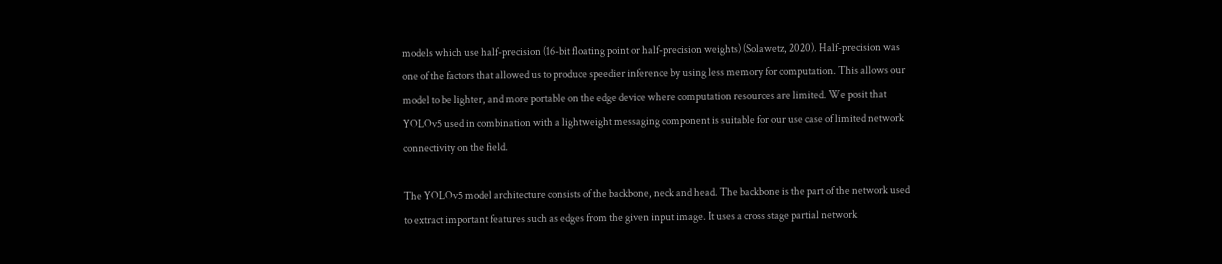models which use half-precision (16-bit floating point or half-precision weights) (Solawetz, 2020). Half-precision was one of the factors that allowed us to produce speedier inference by using less memory for computation. This allows our model to be lighter, and more portable on the edge device where computation resources are limited. We posit that YOLOv5 used in combination with a lightweight messaging component is suitable for our use case of limited network connectivity on the field.

The YOLOv5 model architecture consists of the backbone, neck and head. The backbone is the part of the network used to extract important features such as edges from the given input image. It uses a cross stage partial network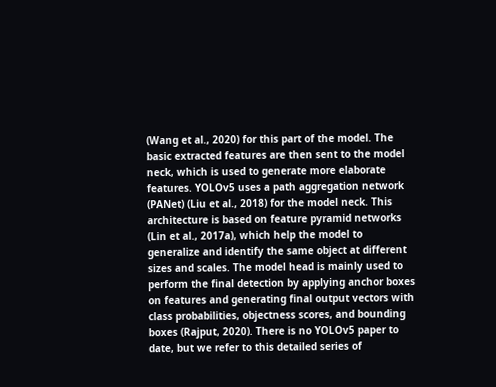(Wang et al., 2020) for this part of the model. The basic extracted features are then sent to the model neck, which is used to generate more elaborate features. YOLOv5 uses a path aggregation network (PANet) (Liu et al., 2018) for the model neck. This architecture is based on feature pyramid networks (Lin et al., 2017a), which help the model to generalize and identify the same object at different sizes and scales. The model head is mainly used to perform the final detection by applying anchor boxes on features and generating final output vectors with class probabilities, objectness scores, and bounding boxes (Rajput, 2020). There is no YOLOv5 paper to date, but we refer to this detailed series of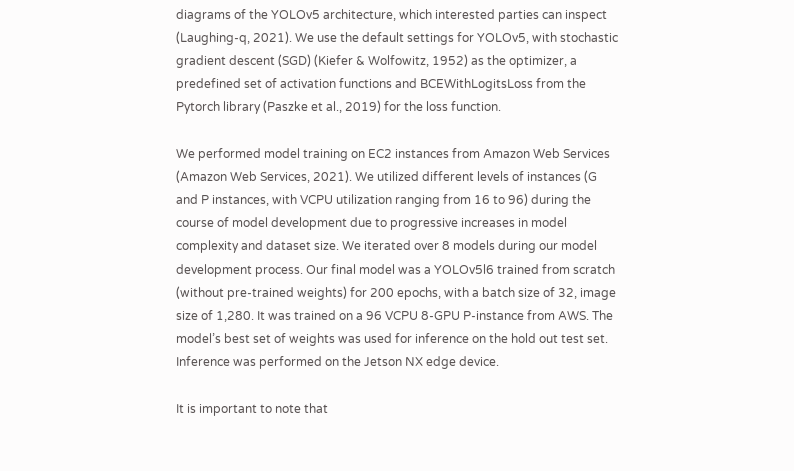diagrams of the YOLOv5 architecture, which interested parties can inspect (Laughing-q, 2021). We use the default settings for YOLOv5, with stochastic gradient descent (SGD) (Kiefer & Wolfowitz, 1952) as the optimizer, a predefined set of activation functions and BCEWithLogitsLoss from the Pytorch library (Paszke et al., 2019) for the loss function.

We performed model training on EC2 instances from Amazon Web Services (Amazon Web Services, 2021). We utilized different levels of instances (G and P instances, with VCPU utilization ranging from 16 to 96) during the course of model development due to progressive increases in model complexity and dataset size. We iterated over 8 models during our model development process. Our final model was a YOLOv5l6 trained from scratch (without pre-trained weights) for 200 epochs, with a batch size of 32, image size of 1,280. It was trained on a 96 VCPU 8-GPU P-instance from AWS. The model’s best set of weights was used for inference on the hold out test set. Inference was performed on the Jetson NX edge device.

It is important to note that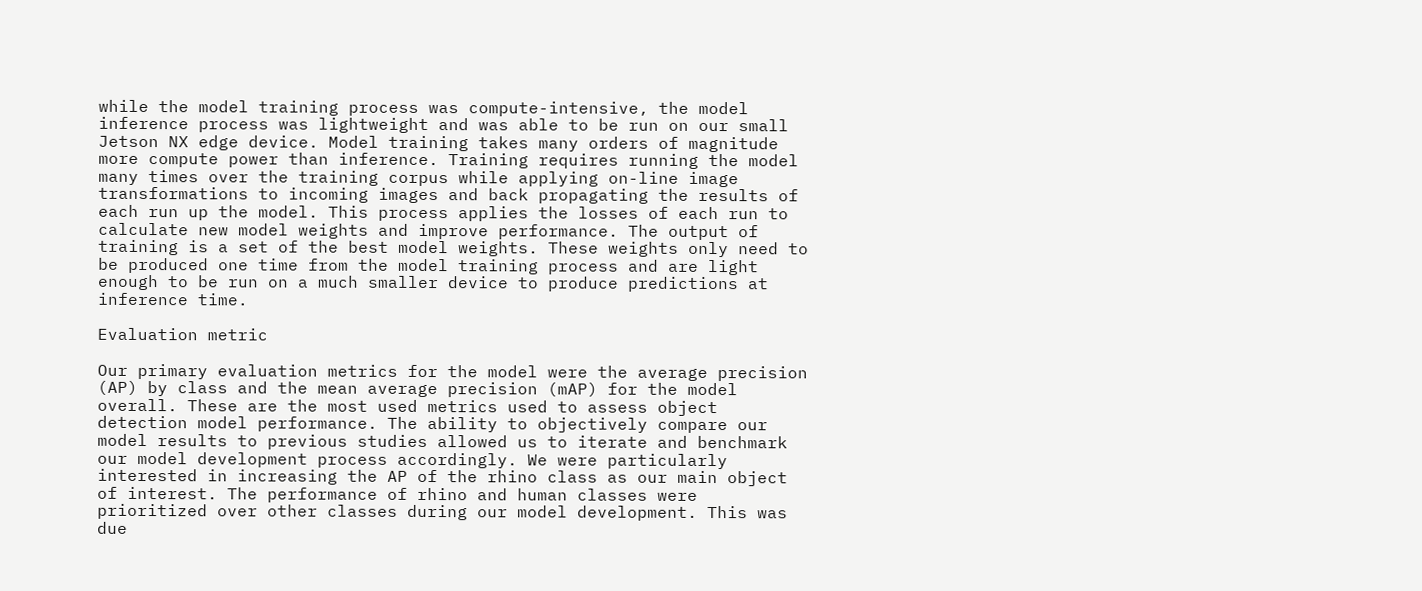while the model training process was compute-intensive, the model inference process was lightweight and was able to be run on our small Jetson NX edge device. Model training takes many orders of magnitude more compute power than inference. Training requires running the model many times over the training corpus while applying on-line image transformations to incoming images and back propagating the results of each run up the model. This process applies the losses of each run to calculate new model weights and improve performance. The output of training is a set of the best model weights. These weights only need to be produced one time from the model training process and are light enough to be run on a much smaller device to produce predictions at inference time.

Evaluation metric

Our primary evaluation metrics for the model were the average precision (AP) by class and the mean average precision (mAP) for the model overall. These are the most used metrics used to assess object detection model performance. The ability to objectively compare our model results to previous studies allowed us to iterate and benchmark our model development process accordingly. We were particularly interested in increasing the AP of the rhino class as our main object of interest. The performance of rhino and human classes were prioritized over other classes during our model development. This was due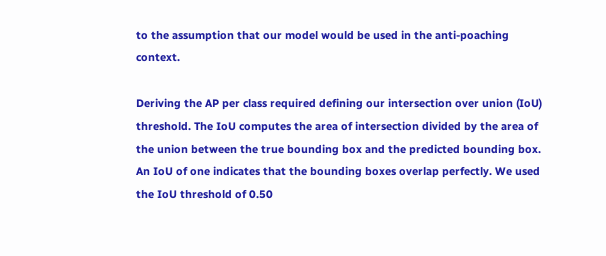to the assumption that our model would be used in the anti-poaching context.

Deriving the AP per class required defining our intersection over union (IoU) threshold. The IoU computes the area of intersection divided by the area of the union between the true bounding box and the predicted bounding box. An IoU of one indicates that the bounding boxes overlap perfectly. We used the IoU threshold of 0.50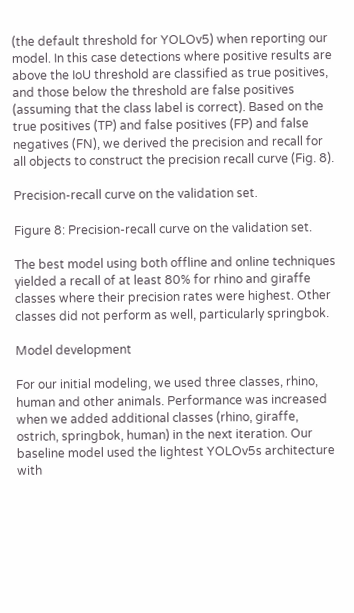(the default threshold for YOLOv5) when reporting our model. In this case detections where positive results are above the IoU threshold are classified as true positives, and those below the threshold are false positives (assuming that the class label is correct). Based on the true positives (TP) and false positives (FP) and false negatives (FN), we derived the precision and recall for all objects to construct the precision recall curve (Fig. 8).

Precision-recall curve on the validation set.

Figure 8: Precision-recall curve on the validation set.

The best model using both offline and online techniques yielded a recall of at least 80% for rhino and giraffe classes where their precision rates were highest. Other classes did not perform as well, particularly springbok.

Model development

For our initial modeling, we used three classes, rhino, human and other animals. Performance was increased when we added additional classes (rhino, giraffe, ostrich, springbok, human) in the next iteration. Our baseline model used the lightest YOLOv5s architecture with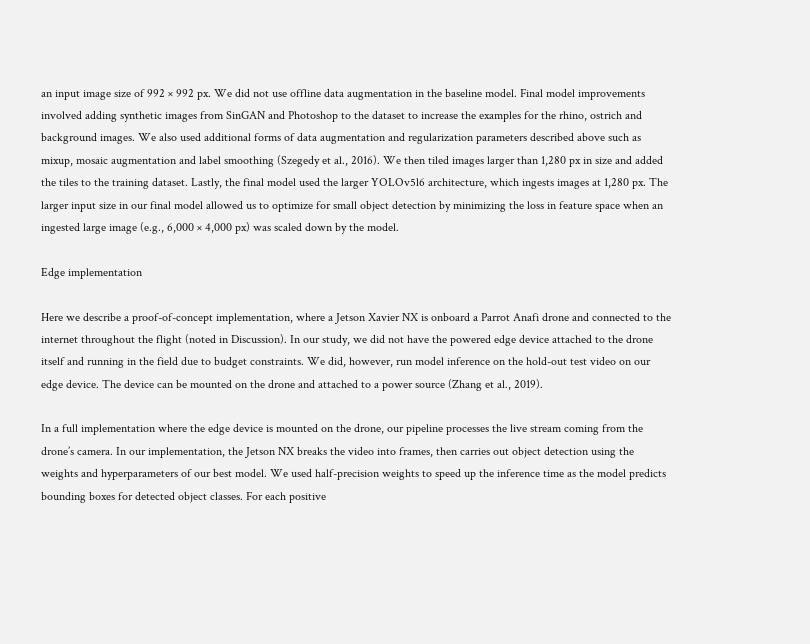an input image size of 992 × 992 px. We did not use offline data augmentation in the baseline model. Final model improvements involved adding synthetic images from SinGAN and Photoshop to the dataset to increase the examples for the rhino, ostrich and background images. We also used additional forms of data augmentation and regularization parameters described above such as mixup, mosaic augmentation and label smoothing (Szegedy et al., 2016). We then tiled images larger than 1,280 px in size and added the tiles to the training dataset. Lastly, the final model used the larger YOLOv5l6 architecture, which ingests images at 1,280 px. The larger input size in our final model allowed us to optimize for small object detection by minimizing the loss in feature space when an ingested large image (e.g., 6,000 × 4,000 px) was scaled down by the model.

Edge implementation

Here we describe a proof-of-concept implementation, where a Jetson Xavier NX is onboard a Parrot Anafi drone and connected to the internet throughout the flight (noted in Discussion). In our study, we did not have the powered edge device attached to the drone itself and running in the field due to budget constraints. We did, however, run model inference on the hold-out test video on our edge device. The device can be mounted on the drone and attached to a power source (Zhang et al., 2019).

In a full implementation where the edge device is mounted on the drone, our pipeline processes the live stream coming from the drone’s camera. In our implementation, the Jetson NX breaks the video into frames, then carries out object detection using the weights and hyperparameters of our best model. We used half-precision weights to speed up the inference time as the model predicts bounding boxes for detected object classes. For each positive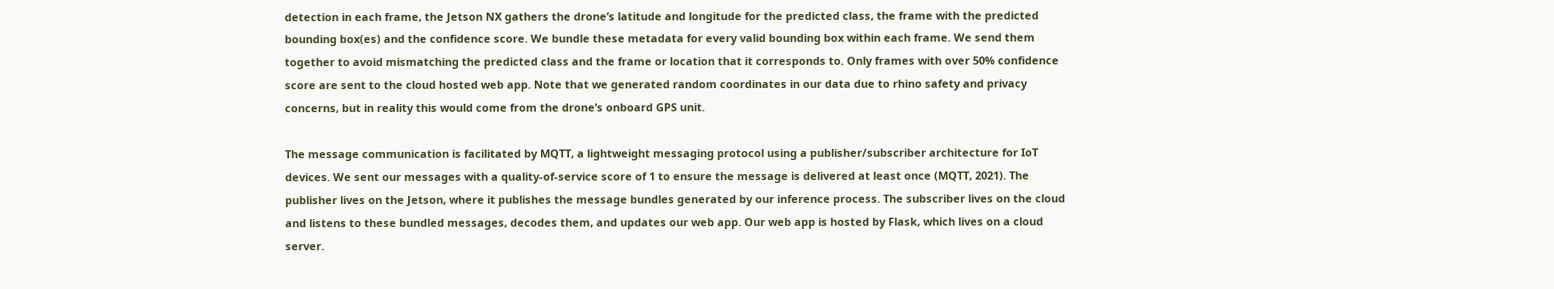detection in each frame, the Jetson NX gathers the drone’s latitude and longitude for the predicted class, the frame with the predicted bounding box(es) and the confidence score. We bundle these metadata for every valid bounding box within each frame. We send them together to avoid mismatching the predicted class and the frame or location that it corresponds to. Only frames with over 50% confidence score are sent to the cloud hosted web app. Note that we generated random coordinates in our data due to rhino safety and privacy concerns, but in reality this would come from the drone’s onboard GPS unit.

The message communication is facilitated by MQTT, a lightweight messaging protocol using a publisher/subscriber architecture for IoT devices. We sent our messages with a quality-of-service score of 1 to ensure the message is delivered at least once (MQTT, 2021). The publisher lives on the Jetson, where it publishes the message bundles generated by our inference process. The subscriber lives on the cloud and listens to these bundled messages, decodes them, and updates our web app. Our web app is hosted by Flask, which lives on a cloud server.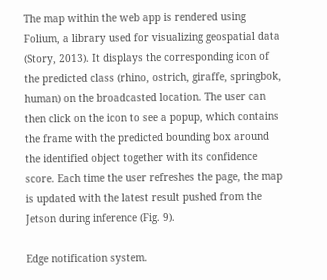The map within the web app is rendered using Folium, a library used for visualizing geospatial data (Story, 2013). It displays the corresponding icon of the predicted class (rhino, ostrich, giraffe, springbok, human) on the broadcasted location. The user can then click on the icon to see a popup, which contains the frame with the predicted bounding box around the identified object together with its confidence score. Each time the user refreshes the page, the map is updated with the latest result pushed from the Jetson during inference (Fig. 9).

Edge notification system.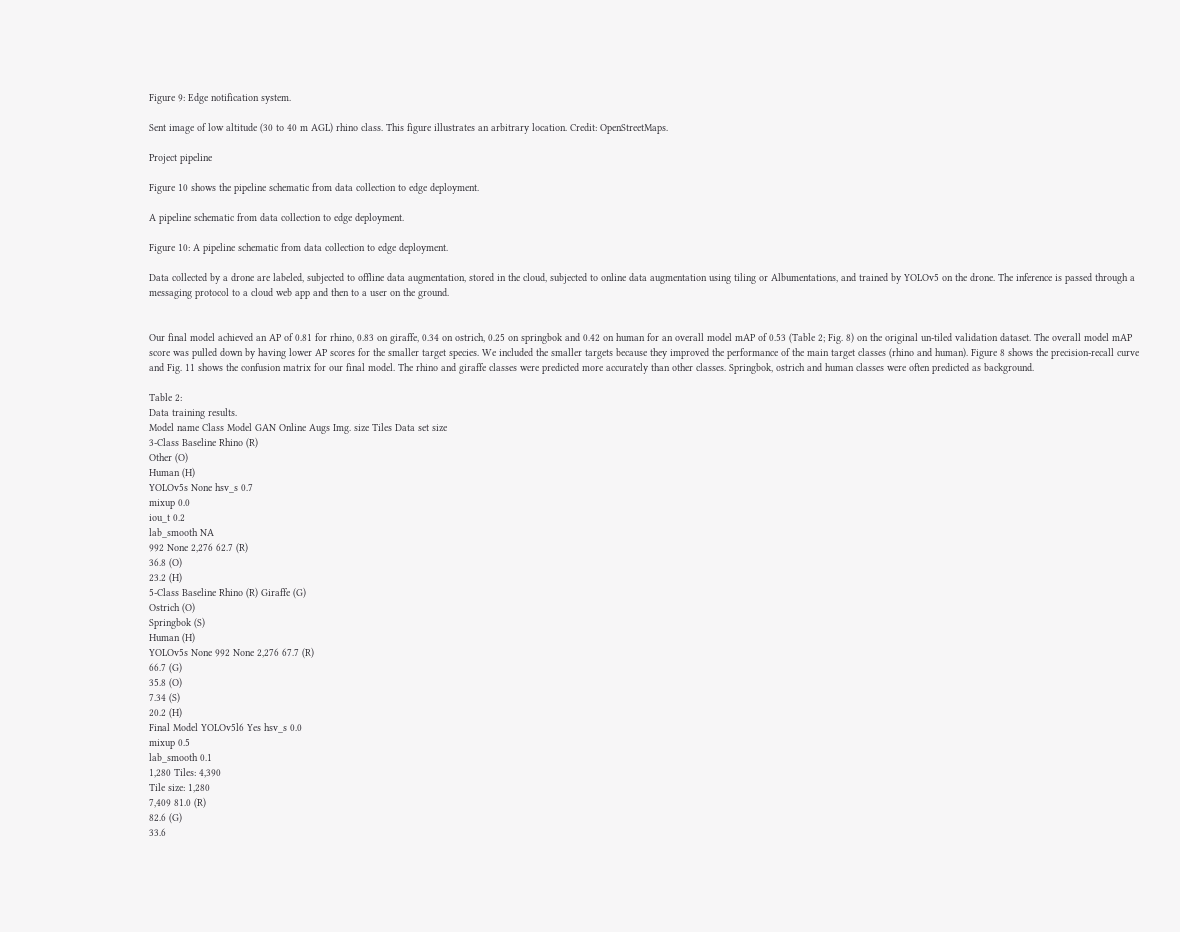Figure 9: Edge notification system.

Sent image of low altitude (30 to 40 m AGL) rhino class. This figure illustrates an arbitrary location. Credit: OpenStreetMaps.

Project pipeline

Figure 10 shows the pipeline schematic from data collection to edge deployment.

A pipeline schematic from data collection to edge deployment.

Figure 10: A pipeline schematic from data collection to edge deployment.

Data collected by a drone are labeled, subjected to offline data augmentation, stored in the cloud, subjected to online data augmentation using tiling or Albumentations, and trained by YOLOv5 on the drone. The inference is passed through a messaging protocol to a cloud web app and then to a user on the ground.


Our final model achieved an AP of 0.81 for rhino, 0.83 on giraffe, 0.34 on ostrich, 0.25 on springbok and 0.42 on human for an overall model mAP of 0.53 (Table 2; Fig. 8) on the original un-tiled validation dataset. The overall model mAP score was pulled down by having lower AP scores for the smaller target species. We included the smaller targets because they improved the performance of the main target classes (rhino and human). Figure 8 shows the precision-recall curve and Fig. 11 shows the confusion matrix for our final model. The rhino and giraffe classes were predicted more accurately than other classes. Springbok, ostrich and human classes were often predicted as background.

Table 2:
Data training results.
Model name Class Model GAN Online Augs Img. size Tiles Data set size
3-Class Baseline Rhino (R)
Other (O)
Human (H)
YOLOv5s None hsv_s 0.7
mixup 0.0
iou_t 0.2
lab_smooth NA
992 None 2,276 62.7 (R)
36.8 (O)
23.2 (H)
5-Class Baseline Rhino (R) Giraffe (G)
Ostrich (O)
Springbok (S)
Human (H)
YOLOv5s None 992 None 2,276 67.7 (R)
66.7 (G)
35.8 (O)
7.34 (S)
20.2 (H)
Final Model YOLOv5l6 Yes hsv_s 0.0
mixup 0.5
lab_smooth 0.1
1,280 Tiles: 4,390
Tile size: 1,280
7,409 81.0 (R)
82.6 (G)
33.6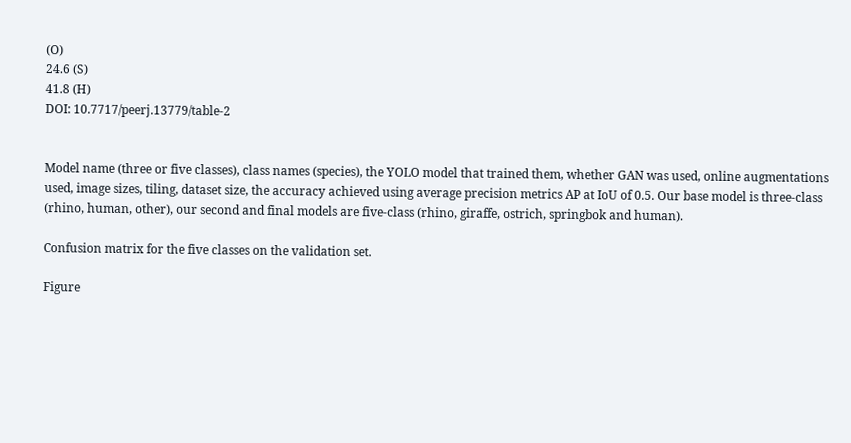(O)
24.6 (S)
41.8 (H)
DOI: 10.7717/peerj.13779/table-2


Model name (three or five classes), class names (species), the YOLO model that trained them, whether GAN was used, online augmentations used, image sizes, tiling, dataset size, the accuracy achieved using average precision metrics AP at IoU of 0.5. Our base model is three-class (rhino, human, other), our second and final models are five-class (rhino, giraffe, ostrich, springbok and human).

Confusion matrix for the five classes on the validation set.

Figure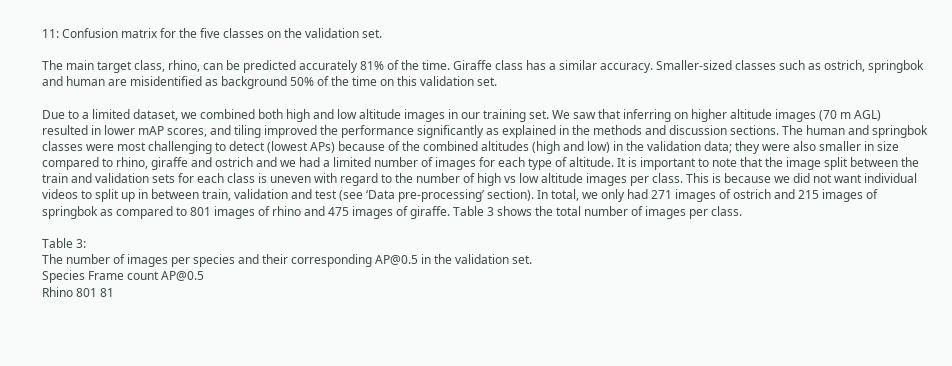11: Confusion matrix for the five classes on the validation set.

The main target class, rhino, can be predicted accurately 81% of the time. Giraffe class has a similar accuracy. Smaller-sized classes such as ostrich, springbok and human are misidentified as background 50% of the time on this validation set.

Due to a limited dataset, we combined both high and low altitude images in our training set. We saw that inferring on higher altitude images (70 m AGL) resulted in lower mAP scores, and tiling improved the performance significantly as explained in the methods and discussion sections. The human and springbok classes were most challenging to detect (lowest APs) because of the combined altitudes (high and low) in the validation data; they were also smaller in size compared to rhino, giraffe and ostrich and we had a limited number of images for each type of altitude. It is important to note that the image split between the train and validation sets for each class is uneven with regard to the number of high vs low altitude images per class. This is because we did not want individual videos to split up in between train, validation and test (see ‘Data pre-processing’ section). In total, we only had 271 images of ostrich and 215 images of springbok as compared to 801 images of rhino and 475 images of giraffe. Table 3 shows the total number of images per class.

Table 3:
The number of images per species and their corresponding AP@0.5 in the validation set.
Species Frame count AP@0.5
Rhino 801 81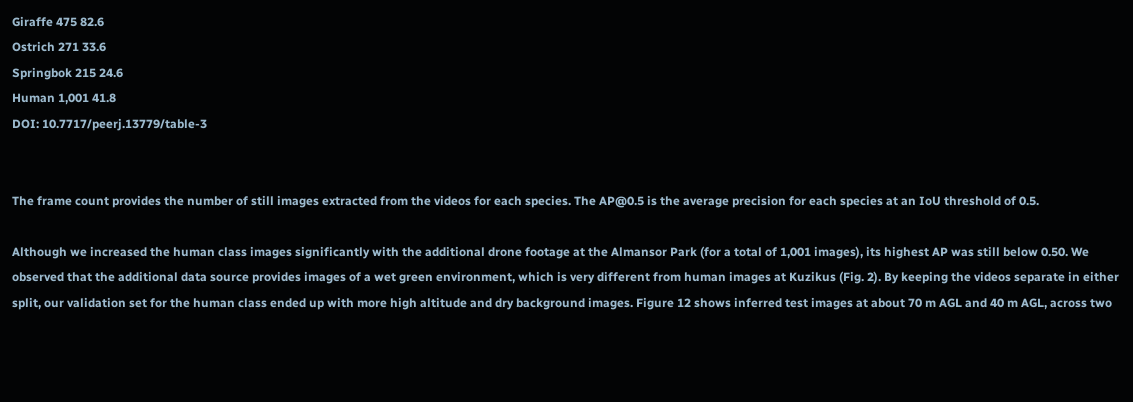Giraffe 475 82.6
Ostrich 271 33.6
Springbok 215 24.6
Human 1,001 41.8
DOI: 10.7717/peerj.13779/table-3


The frame count provides the number of still images extracted from the videos for each species. The AP@0.5 is the average precision for each species at an IoU threshold of 0.5.

Although we increased the human class images significantly with the additional drone footage at the Almansor Park (for a total of 1,001 images), its highest AP was still below 0.50. We observed that the additional data source provides images of a wet green environment, which is very different from human images at Kuzikus (Fig. 2). By keeping the videos separate in either split, our validation set for the human class ended up with more high altitude and dry background images. Figure 12 shows inferred test images at about 70 m AGL and 40 m AGL, across two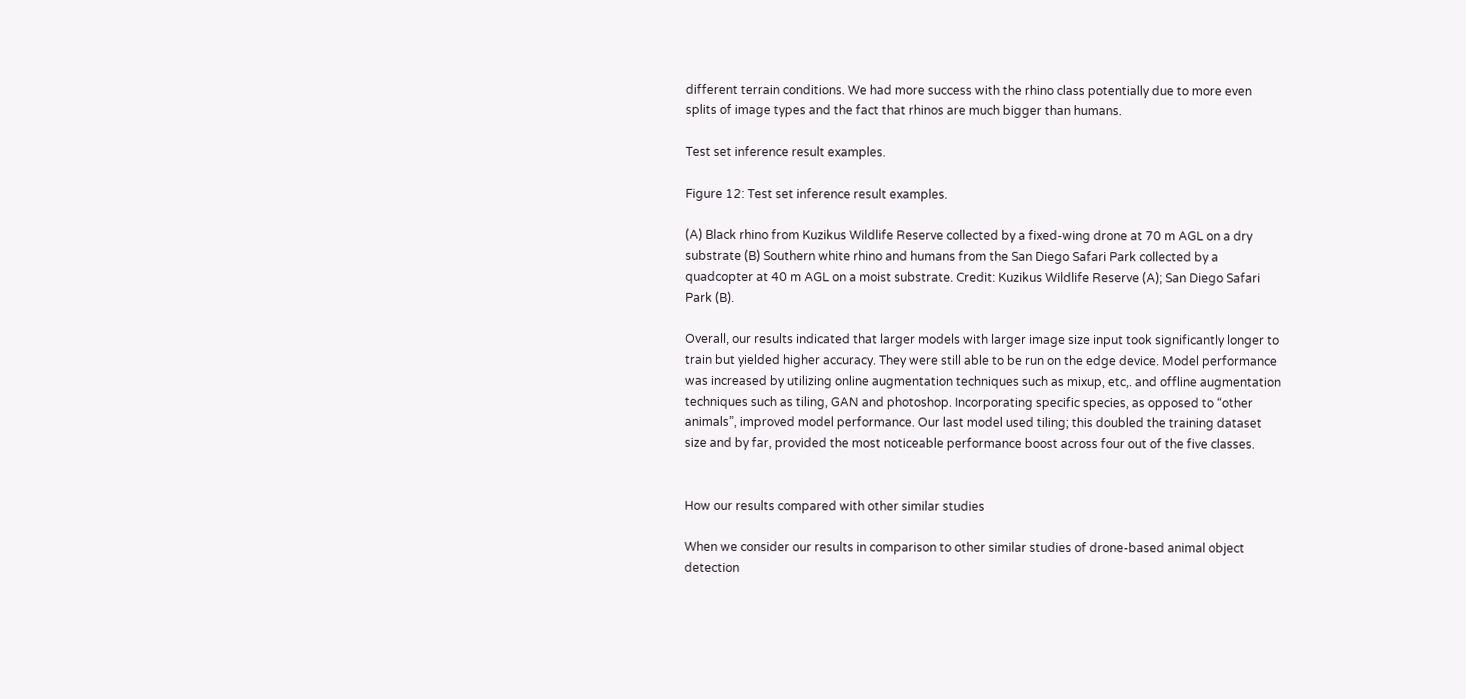different terrain conditions. We had more success with the rhino class potentially due to more even splits of image types and the fact that rhinos are much bigger than humans.

Test set inference result examples.

Figure 12: Test set inference result examples.

(A) Black rhino from Kuzikus Wildlife Reserve collected by a fixed-wing drone at 70 m AGL on a dry substrate (B) Southern white rhino and humans from the San Diego Safari Park collected by a quadcopter at 40 m AGL on a moist substrate. Credit: Kuzikus Wildlife Reserve (A); San Diego Safari Park (B).

Overall, our results indicated that larger models with larger image size input took significantly longer to train but yielded higher accuracy. They were still able to be run on the edge device. Model performance was increased by utilizing online augmentation techniques such as mixup, etc,. and offline augmentation techniques such as tiling, GAN and photoshop. Incorporating specific species, as opposed to “other animals”, improved model performance. Our last model used tiling; this doubled the training dataset size and by far, provided the most noticeable performance boost across four out of the five classes.


How our results compared with other similar studies

When we consider our results in comparison to other similar studies of drone-based animal object detection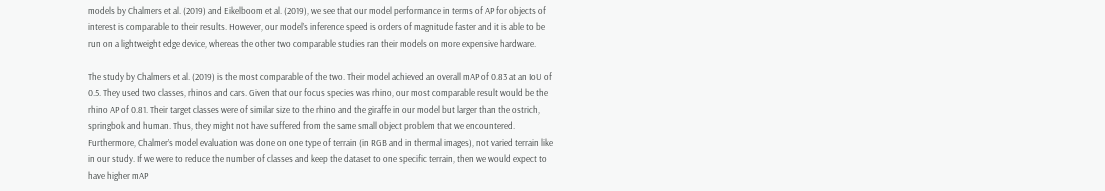models by Chalmers et al. (2019) and Eikelboom et al. (2019), we see that our model performance in terms of AP for objects of interest is comparable to their results. However, our model’s inference speed is orders of magnitude faster and it is able to be run on a lightweight edge device, whereas the other two comparable studies ran their models on more expensive hardware.

The study by Chalmers et al. (2019) is the most comparable of the two. Their model achieved an overall mAP of 0.83 at an IoU of 0.5. They used two classes, rhinos and cars. Given that our focus species was rhino, our most comparable result would be the rhino AP of 0.81. Their target classes were of similar size to the rhino and the giraffe in our model but larger than the ostrich, springbok and human. Thus, they might not have suffered from the same small object problem that we encountered. Furthermore, Chalmer’s model evaluation was done on one type of terrain (in RGB and in thermal images), not varied terrain like in our study. If we were to reduce the number of classes and keep the dataset to one specific terrain, then we would expect to have higher mAP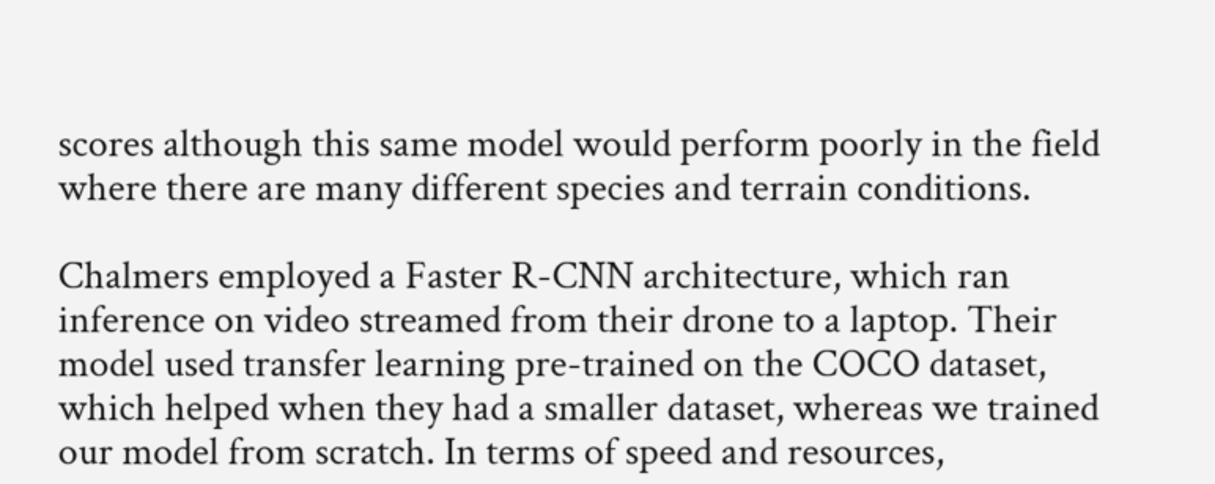scores although this same model would perform poorly in the field where there are many different species and terrain conditions.

Chalmers employed a Faster R-CNN architecture, which ran inference on video streamed from their drone to a laptop. Their model used transfer learning pre-trained on the COCO dataset, which helped when they had a smaller dataset, whereas we trained our model from scratch. In terms of speed and resources,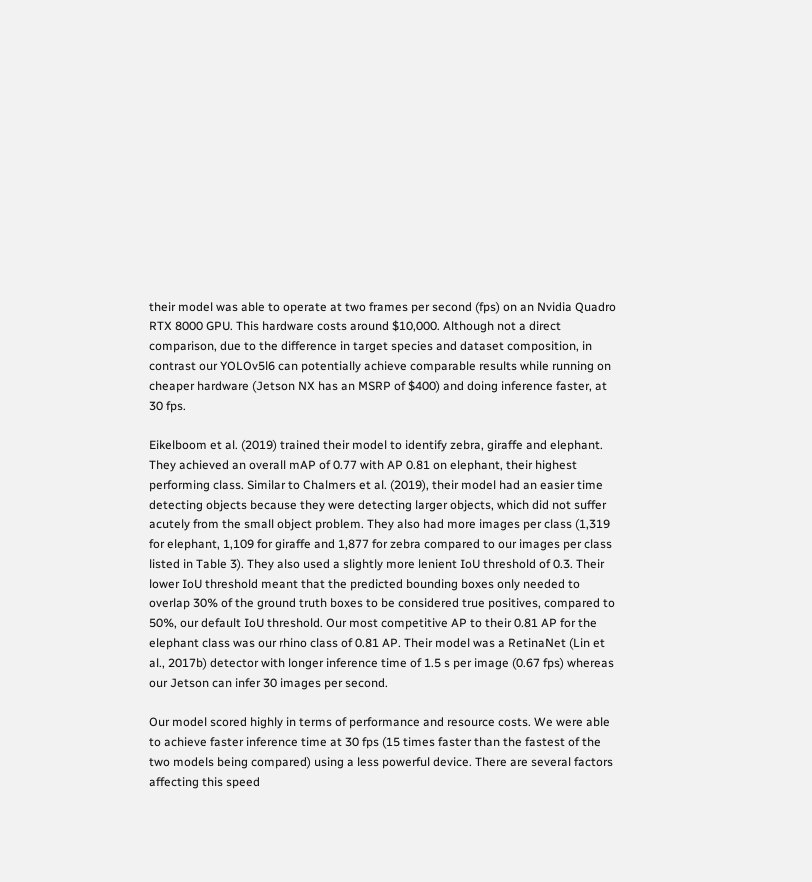their model was able to operate at two frames per second (fps) on an Nvidia Quadro RTX 8000 GPU. This hardware costs around $10,000. Although not a direct comparison, due to the difference in target species and dataset composition, in contrast our YOLOv5l6 can potentially achieve comparable results while running on cheaper hardware (Jetson NX has an MSRP of $400) and doing inference faster, at 30 fps.

Eikelboom et al. (2019) trained their model to identify zebra, giraffe and elephant. They achieved an overall mAP of 0.77 with AP 0.81 on elephant, their highest performing class. Similar to Chalmers et al. (2019), their model had an easier time detecting objects because they were detecting larger objects, which did not suffer acutely from the small object problem. They also had more images per class (1,319 for elephant, 1,109 for giraffe and 1,877 for zebra compared to our images per class listed in Table 3). They also used a slightly more lenient IoU threshold of 0.3. Their lower IoU threshold meant that the predicted bounding boxes only needed to overlap 30% of the ground truth boxes to be considered true positives, compared to 50%, our default IoU threshold. Our most competitive AP to their 0.81 AP for the elephant class was our rhino class of 0.81 AP. Their model was a RetinaNet (Lin et al., 2017b) detector with longer inference time of 1.5 s per image (0.67 fps) whereas our Jetson can infer 30 images per second.

Our model scored highly in terms of performance and resource costs. We were able to achieve faster inference time at 30 fps (15 times faster than the fastest of the two models being compared) using a less powerful device. There are several factors affecting this speed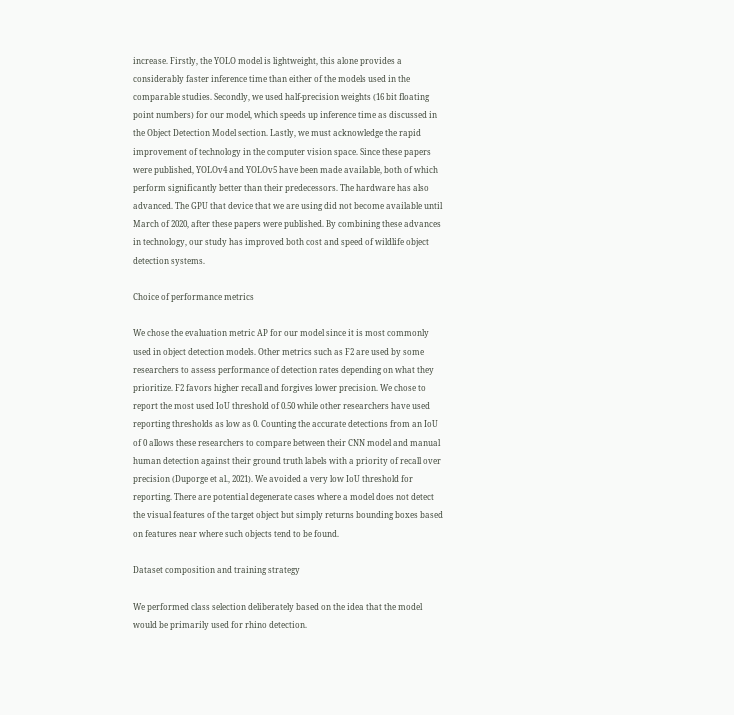increase. Firstly, the YOLO model is lightweight, this alone provides a considerably faster inference time than either of the models used in the comparable studies. Secondly, we used half-precision weights (16 bit floating point numbers) for our model, which speeds up inference time as discussed in the Object Detection Model section. Lastly, we must acknowledge the rapid improvement of technology in the computer vision space. Since these papers were published, YOLOv4 and YOLOv5 have been made available, both of which perform significantly better than their predecessors. The hardware has also advanced. The GPU that device that we are using did not become available until March of 2020, after these papers were published. By combining these advances in technology, our study has improved both cost and speed of wildlife object detection systems.

Choice of performance metrics

We chose the evaluation metric AP for our model since it is most commonly used in object detection models. Other metrics such as F2 are used by some researchers to assess performance of detection rates depending on what they prioritize. F2 favors higher recall and forgives lower precision. We chose to report the most used IoU threshold of 0.50 while other researchers have used reporting thresholds as low as 0. Counting the accurate detections from an IoU of 0 allows these researchers to compare between their CNN model and manual human detection against their ground truth labels with a priority of recall over precision (Duporge et al., 2021). We avoided a very low IoU threshold for reporting. There are potential degenerate cases where a model does not detect the visual features of the target object but simply returns bounding boxes based on features near where such objects tend to be found.

Dataset composition and training strategy

We performed class selection deliberately based on the idea that the model would be primarily used for rhino detection.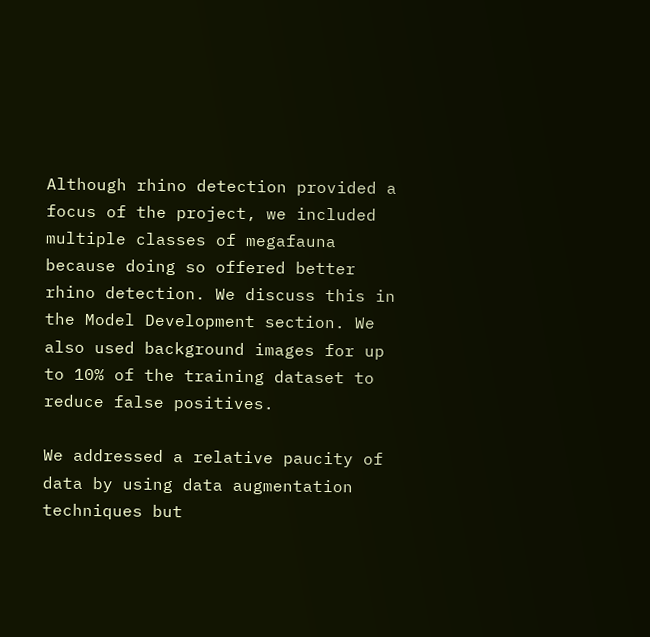Although rhino detection provided a focus of the project, we included multiple classes of megafauna because doing so offered better rhino detection. We discuss this in the Model Development section. We also used background images for up to 10% of the training dataset to reduce false positives.

We addressed a relative paucity of data by using data augmentation techniques but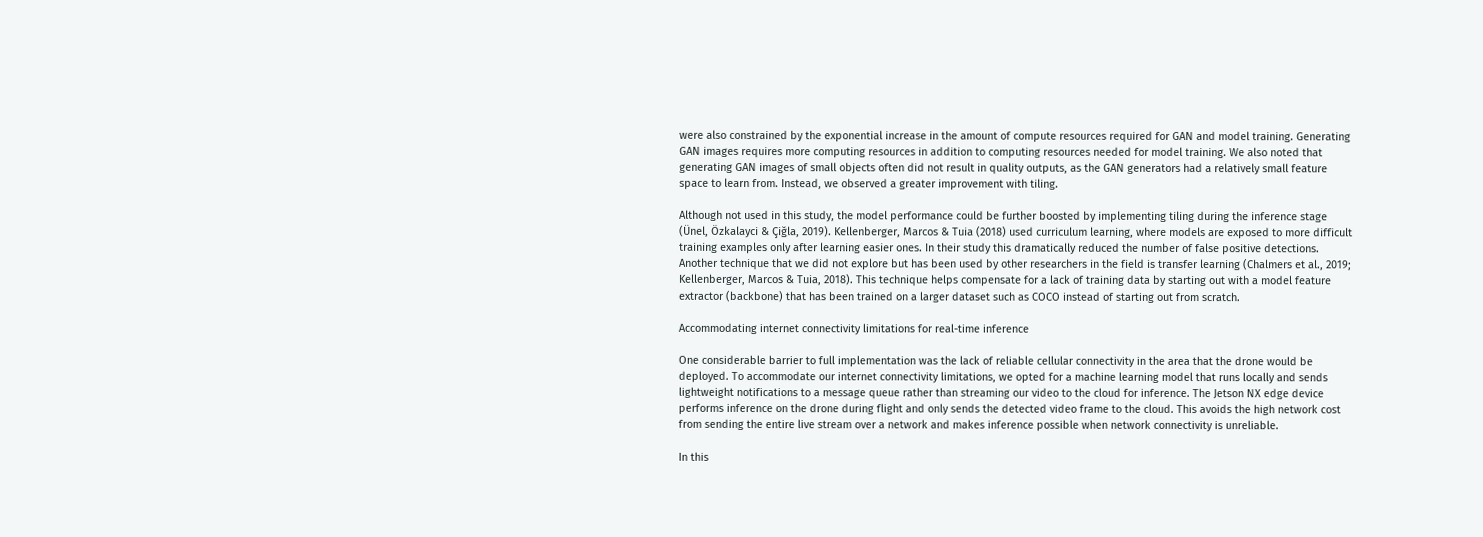were also constrained by the exponential increase in the amount of compute resources required for GAN and model training. Generating GAN images requires more computing resources in addition to computing resources needed for model training. We also noted that generating GAN images of small objects often did not result in quality outputs, as the GAN generators had a relatively small feature space to learn from. Instead, we observed a greater improvement with tiling.

Although not used in this study, the model performance could be further boosted by implementing tiling during the inference stage (Ünel, Özkalayci & Çiğla, 2019). Kellenberger, Marcos & Tuia (2018) used curriculum learning, where models are exposed to more difficult training examples only after learning easier ones. In their study this dramatically reduced the number of false positive detections. Another technique that we did not explore but has been used by other researchers in the field is transfer learning (Chalmers et al., 2019; Kellenberger, Marcos & Tuia, 2018). This technique helps compensate for a lack of training data by starting out with a model feature extractor (backbone) that has been trained on a larger dataset such as COCO instead of starting out from scratch.

Accommodating internet connectivity limitations for real-time inference

One considerable barrier to full implementation was the lack of reliable cellular connectivity in the area that the drone would be deployed. To accommodate our internet connectivity limitations, we opted for a machine learning model that runs locally and sends lightweight notifications to a message queue rather than streaming our video to the cloud for inference. The Jetson NX edge device performs inference on the drone during flight and only sends the detected video frame to the cloud. This avoids the high network cost from sending the entire live stream over a network and makes inference possible when network connectivity is unreliable.

In this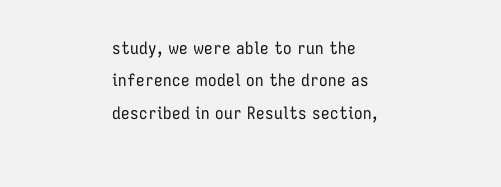study, we were able to run the inference model on the drone as described in our Results section,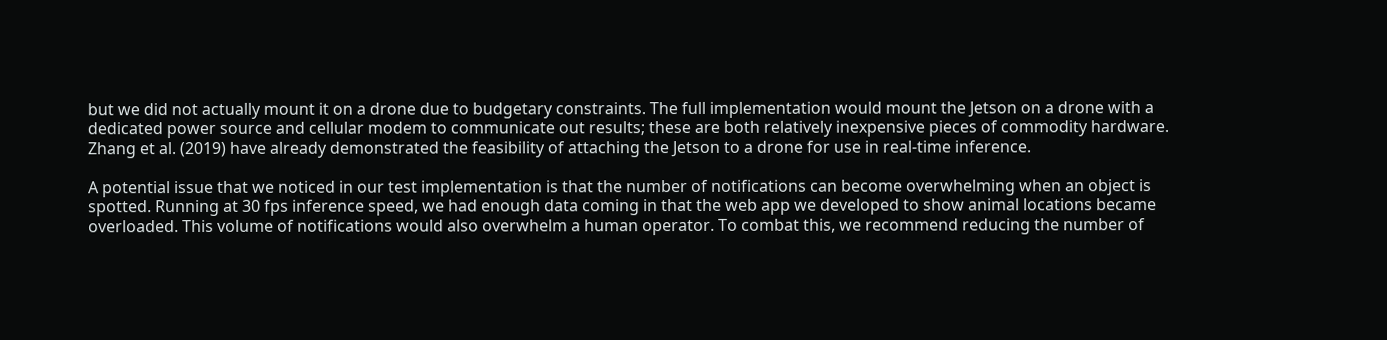but we did not actually mount it on a drone due to budgetary constraints. The full implementation would mount the Jetson on a drone with a dedicated power source and cellular modem to communicate out results; these are both relatively inexpensive pieces of commodity hardware. Zhang et al. (2019) have already demonstrated the feasibility of attaching the Jetson to a drone for use in real-time inference.

A potential issue that we noticed in our test implementation is that the number of notifications can become overwhelming when an object is spotted. Running at 30 fps inference speed, we had enough data coming in that the web app we developed to show animal locations became overloaded. This volume of notifications would also overwhelm a human operator. To combat this, we recommend reducing the number of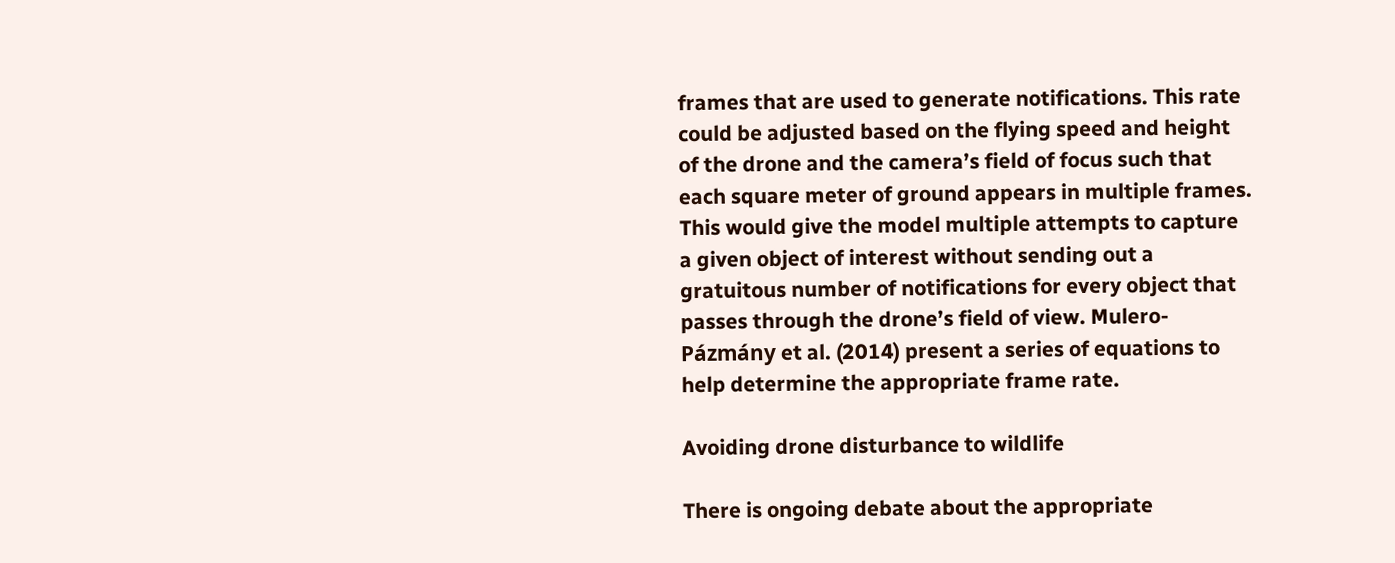frames that are used to generate notifications. This rate could be adjusted based on the flying speed and height of the drone and the camera’s field of focus such that each square meter of ground appears in multiple frames. This would give the model multiple attempts to capture a given object of interest without sending out a gratuitous number of notifications for every object that passes through the drone’s field of view. Mulero-Pázmány et al. (2014) present a series of equations to help determine the appropriate frame rate.

Avoiding drone disturbance to wildlife

There is ongoing debate about the appropriate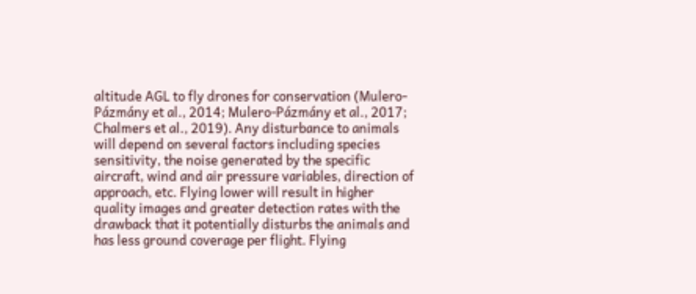altitude AGL to fly drones for conservation (Mulero-Pázmány et al., 2014; Mulero-Pázmány et al., 2017; Chalmers et al., 2019). Any disturbance to animals will depend on several factors including species sensitivity, the noise generated by the specific aircraft, wind and air pressure variables, direction of approach, etc. Flying lower will result in higher quality images and greater detection rates with the drawback that it potentially disturbs the animals and has less ground coverage per flight. Flying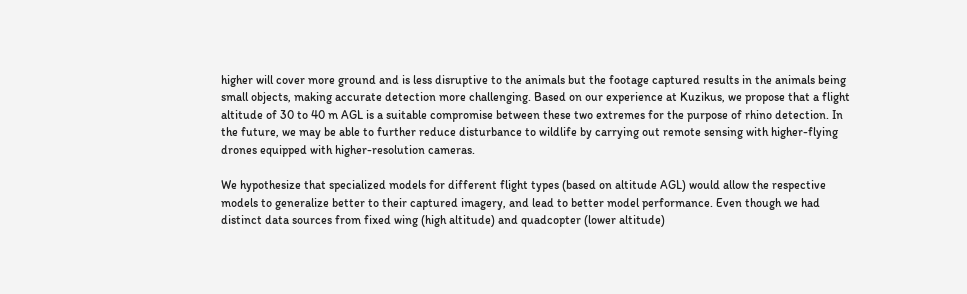higher will cover more ground and is less disruptive to the animals but the footage captured results in the animals being small objects, making accurate detection more challenging. Based on our experience at Kuzikus, we propose that a flight altitude of 30 to 40 m AGL is a suitable compromise between these two extremes for the purpose of rhino detection. In the future, we may be able to further reduce disturbance to wildlife by carrying out remote sensing with higher-flying drones equipped with higher-resolution cameras.

We hypothesize that specialized models for different flight types (based on altitude AGL) would allow the respective models to generalize better to their captured imagery, and lead to better model performance. Even though we had distinct data sources from fixed wing (high altitude) and quadcopter (lower altitude)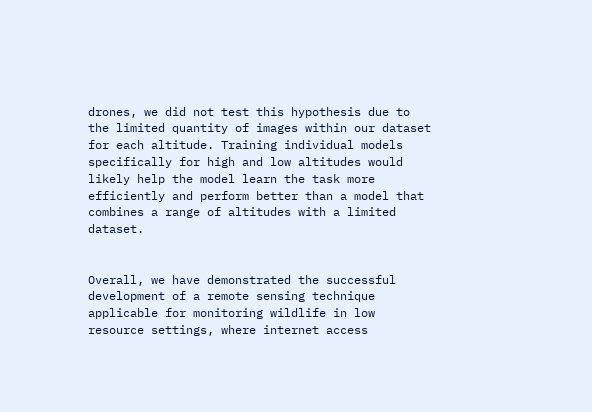drones, we did not test this hypothesis due to the limited quantity of images within our dataset for each altitude. Training individual models specifically for high and low altitudes would likely help the model learn the task more efficiently and perform better than a model that combines a range of altitudes with a limited dataset.


Overall, we have demonstrated the successful development of a remote sensing technique applicable for monitoring wildlife in low resource settings, where internet access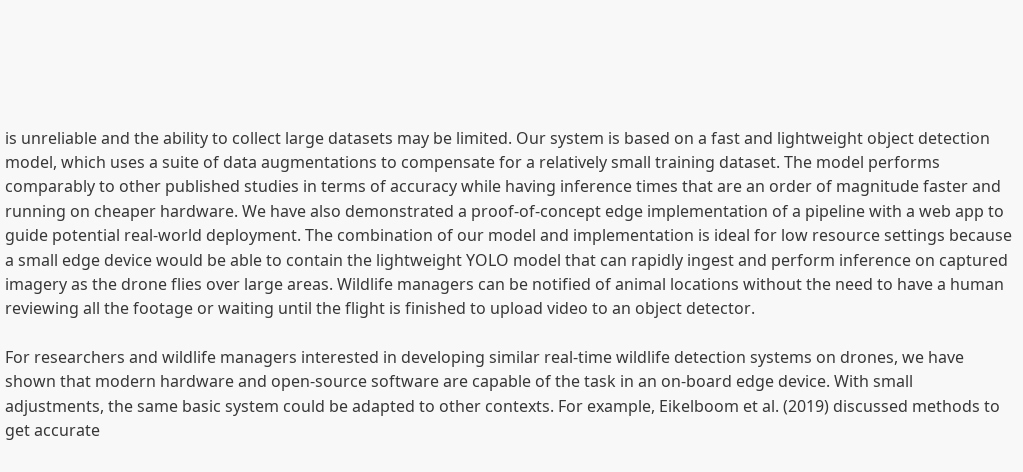is unreliable and the ability to collect large datasets may be limited. Our system is based on a fast and lightweight object detection model, which uses a suite of data augmentations to compensate for a relatively small training dataset. The model performs comparably to other published studies in terms of accuracy while having inference times that are an order of magnitude faster and running on cheaper hardware. We have also demonstrated a proof-of-concept edge implementation of a pipeline with a web app to guide potential real-world deployment. The combination of our model and implementation is ideal for low resource settings because a small edge device would be able to contain the lightweight YOLO model that can rapidly ingest and perform inference on captured imagery as the drone flies over large areas. Wildlife managers can be notified of animal locations without the need to have a human reviewing all the footage or waiting until the flight is finished to upload video to an object detector.

For researchers and wildlife managers interested in developing similar real-time wildlife detection systems on drones, we have shown that modern hardware and open-source software are capable of the task in an on-board edge device. With small adjustments, the same basic system could be adapted to other contexts. For example, Eikelboom et al. (2019) discussed methods to get accurate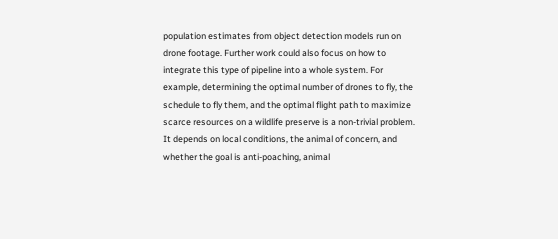population estimates from object detection models run on drone footage. Further work could also focus on how to integrate this type of pipeline into a whole system. For example, determining the optimal number of drones to fly, the schedule to fly them, and the optimal flight path to maximize scarce resources on a wildlife preserve is a non-trivial problem. It depends on local conditions, the animal of concern, and whether the goal is anti-poaching, animal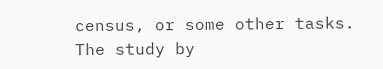census, or some other tasks. The study by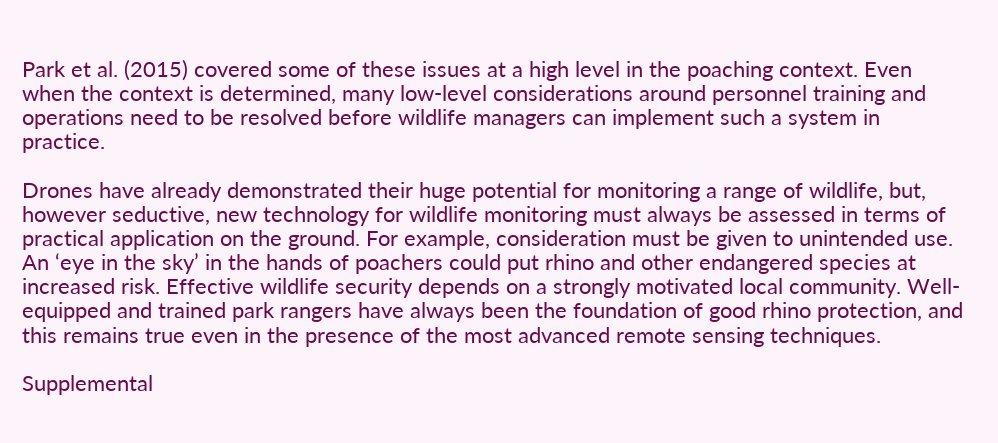Park et al. (2015) covered some of these issues at a high level in the poaching context. Even when the context is determined, many low-level considerations around personnel training and operations need to be resolved before wildlife managers can implement such a system in practice.

Drones have already demonstrated their huge potential for monitoring a range of wildlife, but, however seductive, new technology for wildlife monitoring must always be assessed in terms of practical application on the ground. For example, consideration must be given to unintended use. An ‘eye in the sky’ in the hands of poachers could put rhino and other endangered species at increased risk. Effective wildlife security depends on a strongly motivated local community. Well-equipped and trained park rangers have always been the foundation of good rhino protection, and this remains true even in the presence of the most advanced remote sensing techniques.

Supplemental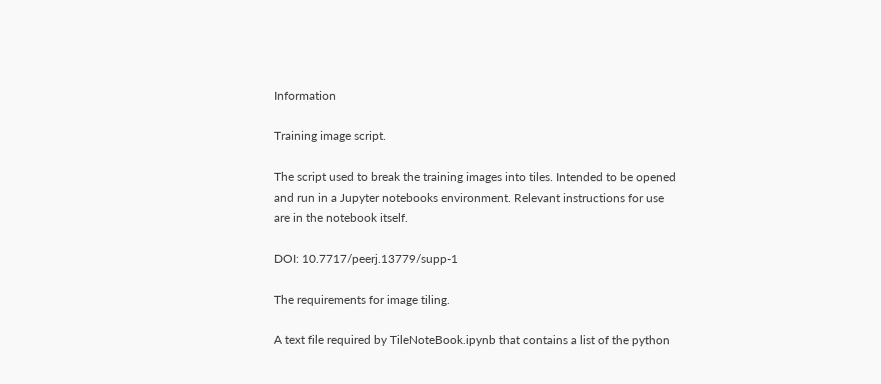Information

Training image script.

The script used to break the training images into tiles. Intended to be opened and run in a Jupyter notebooks environment. Relevant instructions for use are in the notebook itself.

DOI: 10.7717/peerj.13779/supp-1

The requirements for image tiling.

A text file required by TileNoteBook.ipynb that contains a list of the python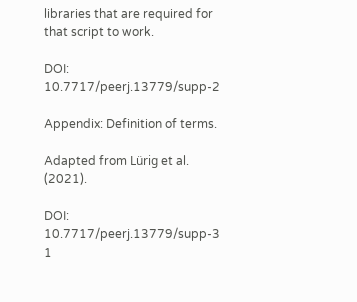libraries that are required for that script to work.

DOI: 10.7717/peerj.13779/supp-2

Appendix: Definition of terms.

Adapted from Lürig et al. (2021).

DOI: 10.7717/peerj.13779/supp-3
1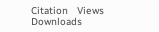Citation   Views   Downloads